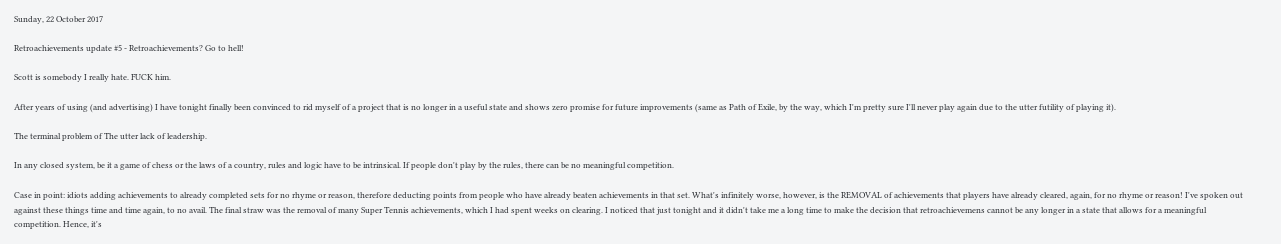Sunday, 22 October 2017

Retroachievements update #5 - Retroachievements? Go to hell!

Scott is somebody I really hate. FUCK him.

After years of using (and advertising) I have tonight finally been convinced to rid myself of a project that is no longer in a useful state and shows zero promise for future improvements (same as Path of Exile, by the way, which I'm pretty sure I'll never play again due to the utter futility of playing it).

The terminal problem of The utter lack of leadership.

In any closed system, be it a game of chess or the laws of a country, rules and logic have to be intrinsical. If people don't play by the rules, there can be no meaningful competition.

Case in point: idiots adding achievements to already completed sets for no rhyme or reason, therefore deducting points from people who have already beaten achievements in that set. What's infinitely worse, however, is the REMOVAL of achievements that players have already cleared, again, for no rhyme or reason! I've spoken out against these things time and time again, to no avail. The final straw was the removal of many Super Tennis achievements, which I had spent weeks on clearing. I noticed that just tonight and it didn't take me a long time to make the decision that retroachievemens cannot be any longer in a state that allows for a meaningful competition. Hence, it's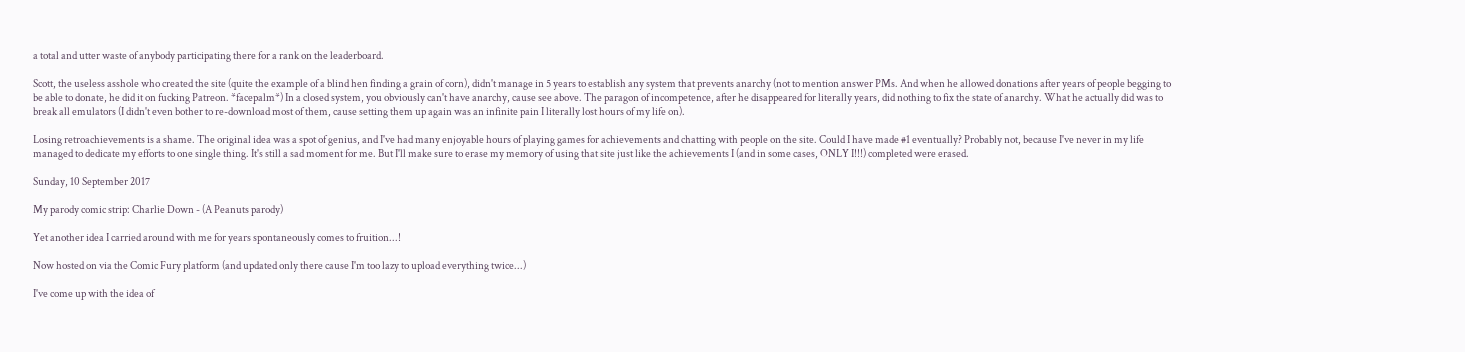a total and utter waste of anybody participating there for a rank on the leaderboard.

Scott, the useless asshole who created the site (quite the example of a blind hen finding a grain of corn), didn't manage in 5 years to establish any system that prevents anarchy (not to mention answer PMs. And when he allowed donations after years of people begging to be able to donate, he did it on fucking Patreon. *facepalm*) In a closed system, you obviously can't have anarchy, cause see above. The paragon of incompetence, after he disappeared for literally years, did nothing to fix the state of anarchy. What he actually did was to break all emulators (I didn't even bother to re-download most of them, cause setting them up again was an infinite pain I literally lost hours of my life on).

Losing retroachievements is a shame. The original idea was a spot of genius, and I've had many enjoyable hours of playing games for achievements and chatting with people on the site. Could I have made #1 eventually? Probably not, because I've never in my life managed to dedicate my efforts to one single thing. It's still a sad moment for me. But I'll make sure to erase my memory of using that site just like the achievements I (and in some cases, ONLY I!!!) completed were erased.

Sunday, 10 September 2017

My parody comic strip: Charlie Down - (A Peanuts parody)

Yet another idea I carried around with me for years spontaneously comes to fruition...!

Now hosted on via the Comic Fury platform (and updated only there cause I'm too lazy to upload everything twice...)

I've come up with the idea of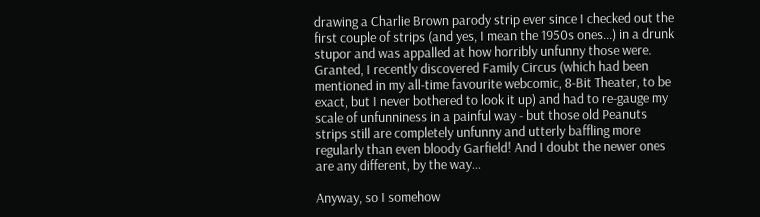drawing a Charlie Brown parody strip ever since I checked out the first couple of strips (and yes, I mean the 1950s ones...) in a drunk stupor and was appalled at how horribly unfunny those were. Granted, I recently discovered Family Circus (which had been mentioned in my all-time favourite webcomic, 8-Bit Theater, to be exact, but I never bothered to look it up) and had to re-gauge my scale of unfunniness in a painful way - but those old Peanuts strips still are completely unfunny and utterly baffling more regularly than even bloody Garfield! And I doubt the newer ones are any different, by the way...

Anyway, so I somehow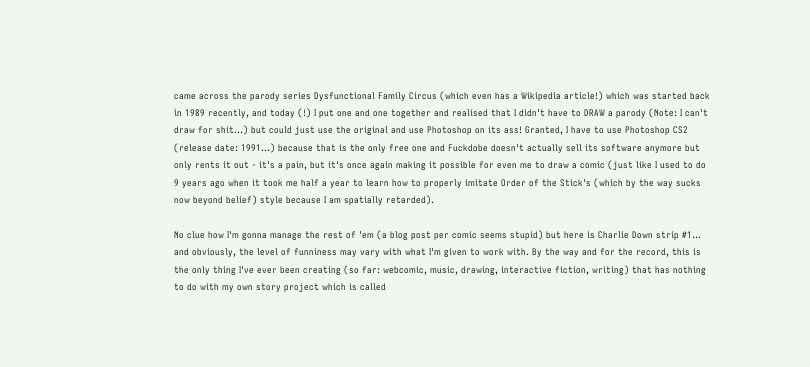came across the parody series Dysfunctional Family Circus (which even has a Wikipedia article!) which was started back in 1989 recently, and today (!) I put one and one together and realised that I didn't have to DRAW a parody (Note: I can't draw for shit...) but could just use the original and use Photoshop on its ass! Granted, I have to use Photoshop CS2 (release date: 1991...) because that is the only free one and Fuckdobe doesn't actually sell its software anymore but only rents it out - it's a pain, but it's once again making it possible for even me to draw a comic (just like I used to do 9 years ago when it took me half a year to learn how to properly imitate Order of the Stick's (which by the way sucks now beyond belief) style because I am spatially retarded).

No clue how I'm gonna manage the rest of 'em (a blog post per comic seems stupid) but here is Charlie Down strip #1... and obviously, the level of funniness may vary with what I'm given to work with. By the way and for the record, this is the only thing I've ever been creating (so far: webcomic, music, drawing, interactive fiction, writing) that has nothing to do with my own story project which is called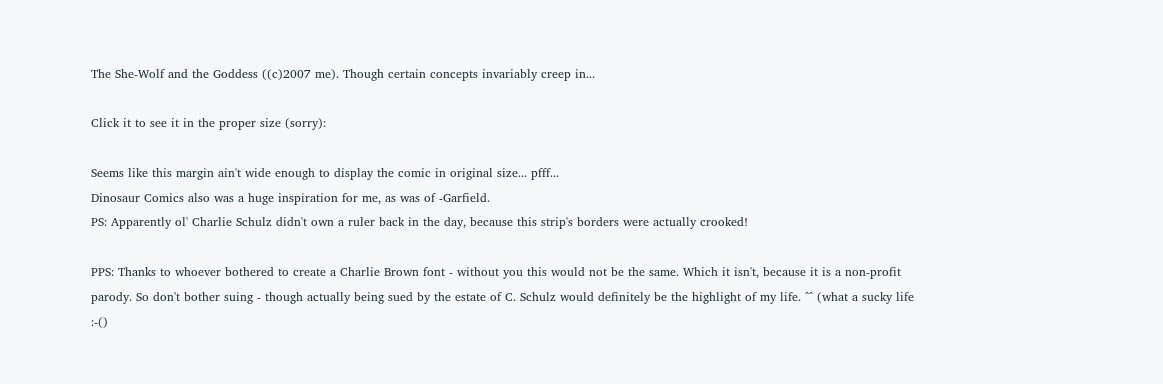The She-Wolf and the Goddess ((c)2007 me). Though certain concepts invariably creep in...

Click it to see it in the proper size (sorry):

Seems like this margin ain't wide enough to display the comic in original size... pfff...
Dinosaur Comics also was a huge inspiration for me, as was of -Garfield.
PS: Apparently ol' Charlie Schulz didn't own a ruler back in the day, because this strip's borders were actually crooked!

PPS: Thanks to whoever bothered to create a Charlie Brown font - without you this would not be the same. Which it isn't, because it is a non-profit parody. So don't bother suing - though actually being sued by the estate of C. Schulz would definitely be the highlight of my life. ^^ (what a sucky life :-()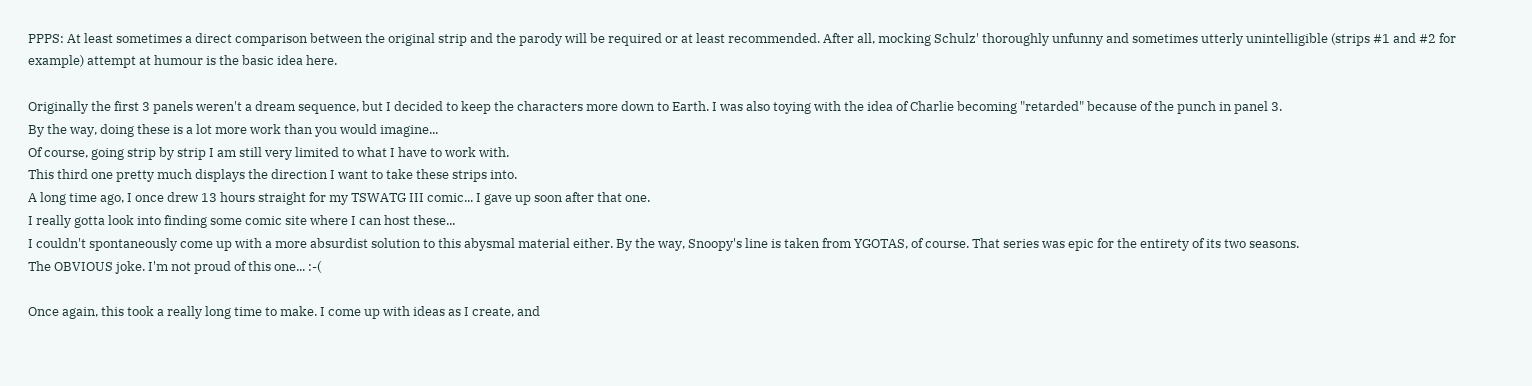PPPS: At least sometimes a direct comparison between the original strip and the parody will be required or at least recommended. After all, mocking Schulz' thoroughly unfunny and sometimes utterly unintelligible (strips #1 and #2 for example) attempt at humour is the basic idea here.

Originally the first 3 panels weren't a dream sequence, but I decided to keep the characters more down to Earth. I was also toying with the idea of Charlie becoming "retarded" because of the punch in panel 3.
By the way, doing these is a lot more work than you would imagine...
Of course, going strip by strip I am still very limited to what I have to work with.
This third one pretty much displays the direction I want to take these strips into.
A long time ago, I once drew 13 hours straight for my TSWATG III comic... I gave up soon after that one.
I really gotta look into finding some comic site where I can host these...
I couldn't spontaneously come up with a more absurdist solution to this abysmal material either. By the way, Snoopy's line is taken from YGOTAS, of course. That series was epic for the entirety of its two seasons.
The OBVIOUS joke. I'm not proud of this one... :-(

Once again, this took a really long time to make. I come up with ideas as I create, and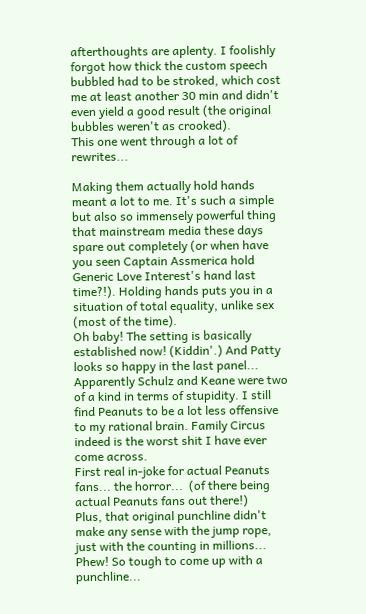afterthoughts are aplenty. I foolishly forgot how thick the custom speech bubbled had to be stroked, which cost me at least another 30 min and didn't even yield a good result (the original bubbles weren't as crooked).
This one went through a lot of rewrites...

Making them actually hold hands meant a lot to me. It's such a simple but also so immensely powerful thing that mainstream media these days spare out completely (or when have you seen Captain Assmerica hold Generic Love Interest's hand last time?!). Holding hands puts you in a situation of total equality, unlike sex (most of the time).
Oh baby! The setting is basically established now! (Kiddin'.) And Patty looks so happy in the last panel...
Apparently Schulz and Keane were two of a kind in terms of stupidity. I still find Peanuts to be a lot less offensive to my rational brain. Family Circus indeed is the worst shit I have ever come across.
First real in-joke for actual Peanuts fans... the horror...  (of there being actual Peanuts fans out there!)
Plus, that original punchline didn't make any sense with the jump rope, just with the counting in millions...
Phew! So tough to come up with a punchline...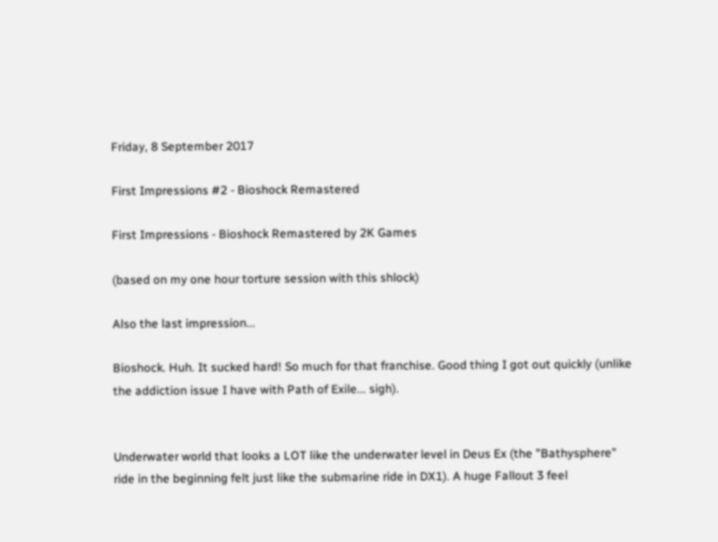Friday, 8 September 2017

First Impressions #2 - Bioshock Remastered

First Impressions - Bioshock Remastered by 2K Games

(based on my one hour torture session with this shlock)

Also the last impression...

Bioshock. Huh. It sucked hard! So much for that franchise. Good thing I got out quickly (unlike the addiction issue I have with Path of Exile... sigh).


Underwater world that looks a LOT like the underwater level in Deus Ex (the "Bathysphere" ride in the beginning felt just like the submarine ride in DX1). A huge Fallout 3 feel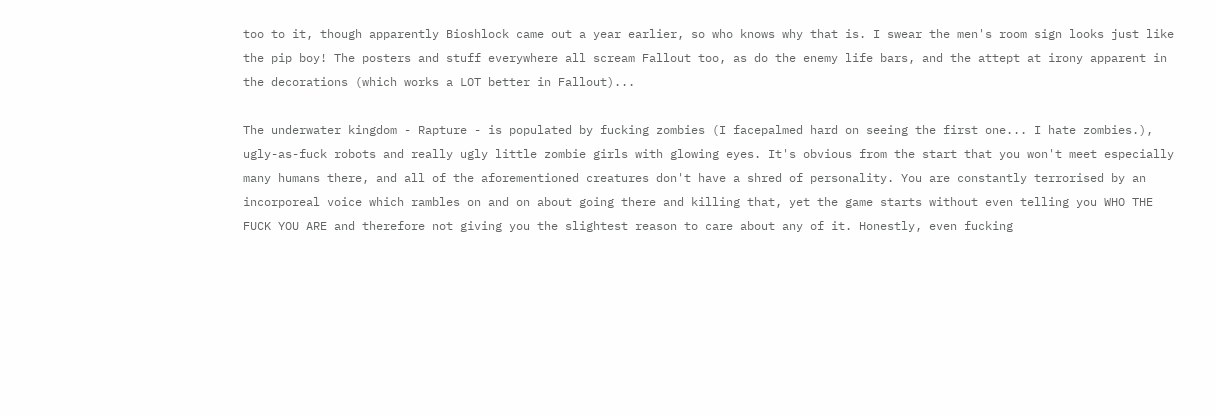too to it, though apparently Bioshlock came out a year earlier, so who knows why that is. I swear the men's room sign looks just like the pip boy! The posters and stuff everywhere all scream Fallout too, as do the enemy life bars, and the attept at irony apparent in the decorations (which works a LOT better in Fallout)...

The underwater kingdom - Rapture - is populated by fucking zombies (I facepalmed hard on seeing the first one... I hate zombies.), ugly-as-fuck robots and really ugly little zombie girls with glowing eyes. It's obvious from the start that you won't meet especially many humans there, and all of the aforementioned creatures don't have a shred of personality. You are constantly terrorised by an incorporeal voice which rambles on and on about going there and killing that, yet the game starts without even telling you WHO THE FUCK YOU ARE and therefore not giving you the slightest reason to care about any of it. Honestly, even fucking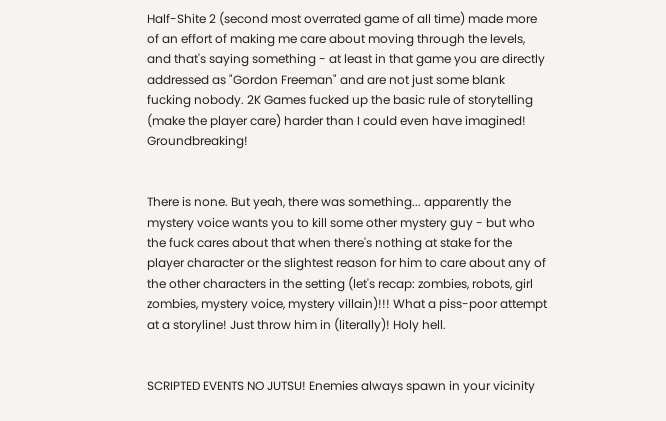Half-Shite 2 (second most overrated game of all time) made more of an effort of making me care about moving through the levels, and that's saying something - at least in that game you are directly addressed as "Gordon Freeman" and are not just some blank fucking nobody. 2K Games fucked up the basic rule of storytelling (make the player care) harder than I could even have imagined! Groundbreaking!


There is none. But yeah, there was something... apparently the mystery voice wants you to kill some other mystery guy - but who the fuck cares about that when there's nothing at stake for the player character or the slightest reason for him to care about any of the other characters in the setting (let's recap: zombies, robots, girl zombies, mystery voice, mystery villain)!!! What a piss-poor attempt at a storyline! Just throw him in (literally)! Holy hell.


SCRIPTED EVENTS NO JUTSU! Enemies always spawn in your vicinity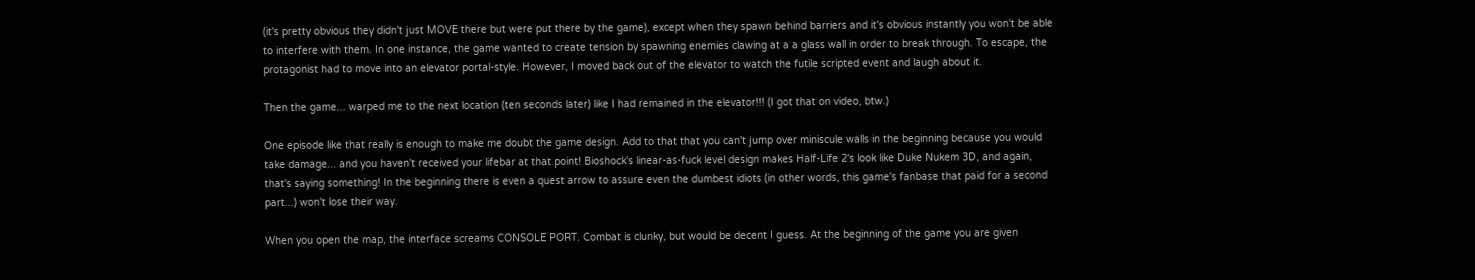(it's pretty obvious they didn't just MOVE there but were put there by the game), except when they spawn behind barriers and it's obvious instantly you won't be able to interfere with them. In one instance, the game wanted to create tension by spawning enemies clawing at a a glass wall in order to break through. To escape, the protagonist had to move into an elevator portal-style. However, I moved back out of the elevator to watch the futile scripted event and laugh about it.

Then the game... warped me to the next location (ten seconds later) like I had remained in the elevator!!! (I got that on video, btw.)

One episode like that really is enough to make me doubt the game design. Add to that that you can't jump over miniscule walls in the beginning because you would take damage... and you haven't received your lifebar at that point! Bioshock's linear-as-fuck level design makes Half-Life 2's look like Duke Nukem 3D, and again, that's saying something! In the beginning there is even a quest arrow to assure even the dumbest idiots (in other words, this game's fanbase that paid for a second part...) won't lose their way.

When you open the map, the interface screams CONSOLE PORT. Combat is clunky, but would be decent I guess. At the beginning of the game you are given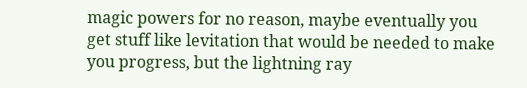magic powers for no reason, maybe eventually you get stuff like levitation that would be needed to make you progress, but the lightning ray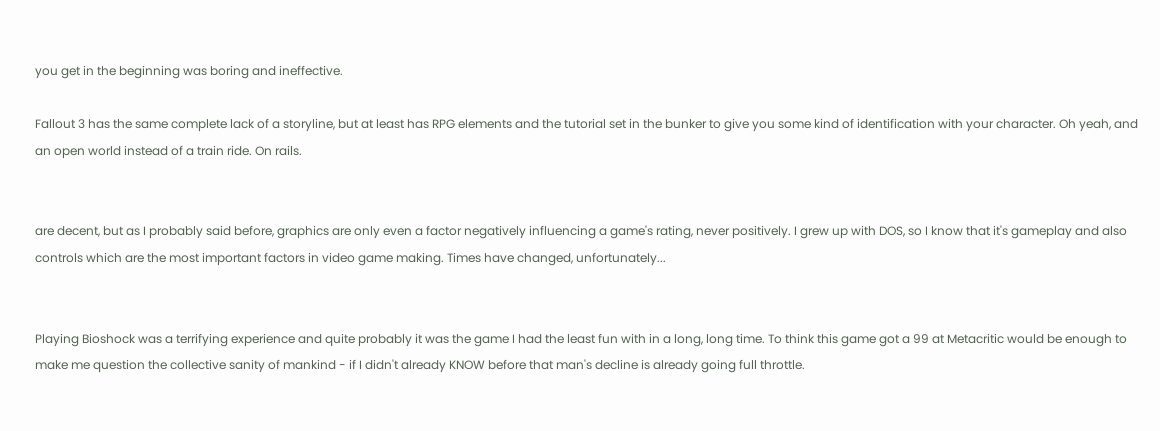you get in the beginning was boring and ineffective.

Fallout 3 has the same complete lack of a storyline, but at least has RPG elements and the tutorial set in the bunker to give you some kind of identification with your character. Oh yeah, and an open world instead of a train ride. On rails.


are decent, but as I probably said before, graphics are only even a factor negatively influencing a game's rating, never positively. I grew up with DOS, so I know that it's gameplay and also controls which are the most important factors in video game making. Times have changed, unfortunately...


Playing Bioshock was a terrifying experience and quite probably it was the game I had the least fun with in a long, long time. To think this game got a 99 at Metacritic would be enough to make me question the collective sanity of mankind - if I didn't already KNOW before that man's decline is already going full throttle.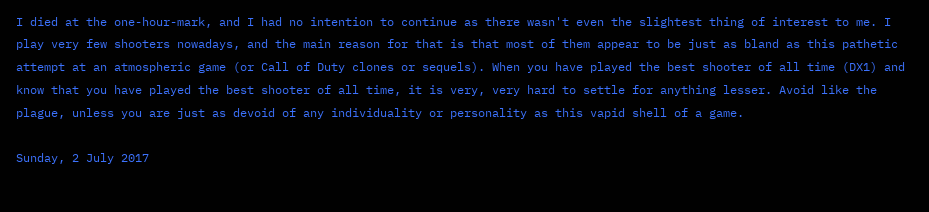I died at the one-hour-mark, and I had no intention to continue as there wasn't even the slightest thing of interest to me. I play very few shooters nowadays, and the main reason for that is that most of them appear to be just as bland as this pathetic attempt at an atmospheric game (or Call of Duty clones or sequels). When you have played the best shooter of all time (DX1) and know that you have played the best shooter of all time, it is very, very hard to settle for anything lesser. Avoid like the plague, unless you are just as devoid of any individuality or personality as this vapid shell of a game.

Sunday, 2 July 2017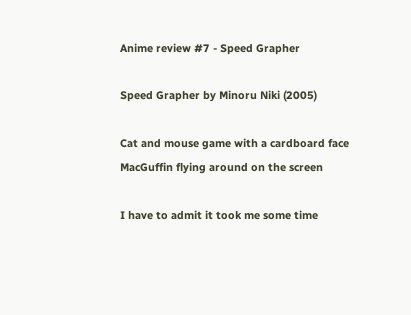Anime review #7 - Speed Grapher

Speed Grapher by Minoru Niki (2005)

Cat and mouse game with a cardboard face MacGuffin flying around on the screen

I have to admit it took me some time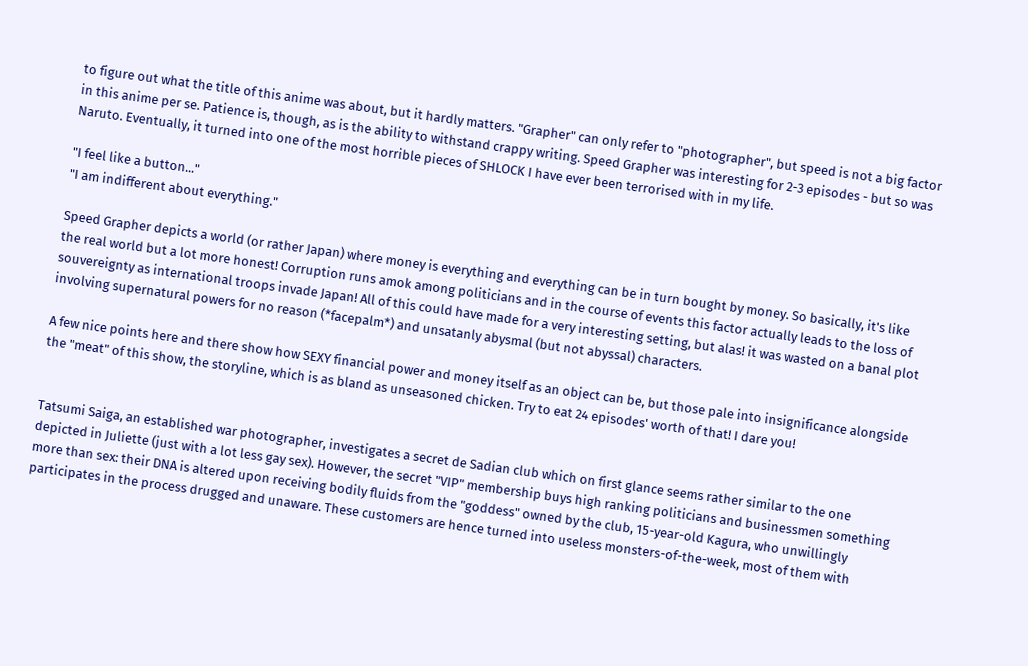to figure out what the title of this anime was about, but it hardly matters. "Grapher" can only refer to "photographer", but speed is not a big factor in this anime per se. Patience is, though, as is the ability to withstand crappy writing. Speed Grapher was interesting for 2-3 episodes - but so was Naruto. Eventually, it turned into one of the most horrible pieces of SHLOCK I have ever been terrorised with in my life.

"I feel like a button..."
"I am indifferent about everything."

Speed Grapher depicts a world (or rather Japan) where money is everything and everything can be in turn bought by money. So basically, it's like the real world but a lot more honest! Corruption runs amok among politicians and in the course of events this factor actually leads to the loss of souvereignty as international troops invade Japan! All of this could have made for a very interesting setting, but alas! it was wasted on a banal plot involving supernatural powers for no reason (*facepalm*) and unsatanly abysmal (but not abyssal) characters.

A few nice points here and there show how SEXY financial power and money itself as an object can be, but those pale into insignificance alongside the "meat" of this show, the storyline, which is as bland as unseasoned chicken. Try to eat 24 episodes' worth of that! I dare you!


Tatsumi Saiga, an established war photographer, investigates a secret de Sadian club which on first glance seems rather similar to the one depicted in Juliette (just with a lot less gay sex). However, the secret "VIP" membership buys high ranking politicians and businessmen something more than sex: their DNA is altered upon receiving bodily fluids from the "goddess" owned by the club, 15-year-old Kagura, who unwillingly participates in the process drugged and unaware. These customers are hence turned into useless monsters-of-the-week, most of them with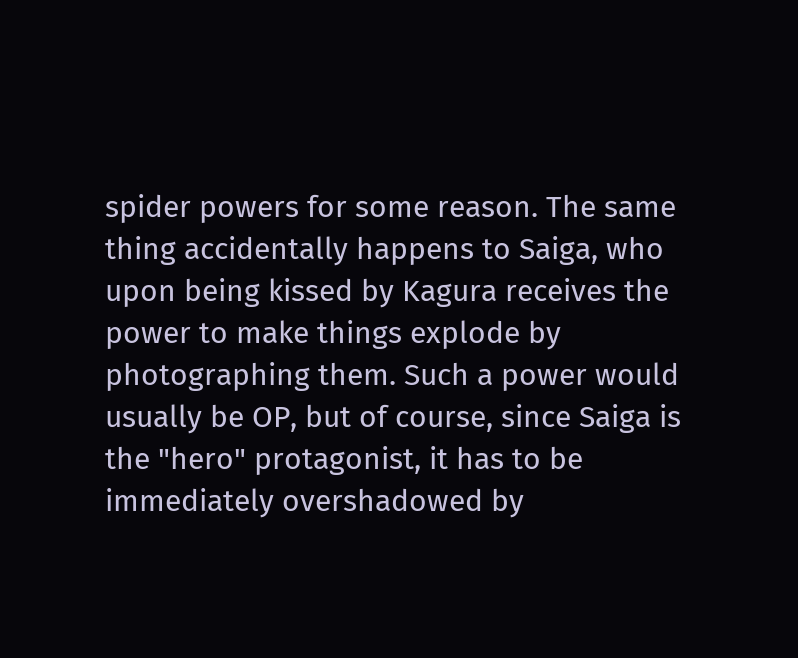spider powers for some reason. The same thing accidentally happens to Saiga, who upon being kissed by Kagura receives the power to make things explode by photographing them. Such a power would usually be OP, but of course, since Saiga is the "hero" protagonist, it has to be immediately overshadowed by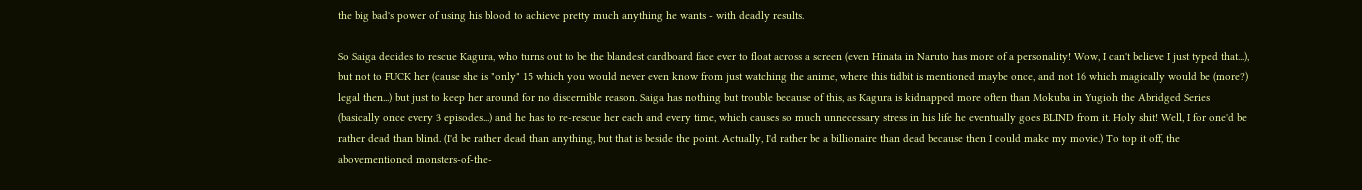the big bad's power of using his blood to achieve pretty much anything he wants - with deadly results.

So Saiga decides to rescue Kagura, who turns out to be the blandest cardboard face ever to float across a screen (even Hinata in Naruto has more of a personality! Wow, I can't believe I just typed that...), but not to FUCK her (cause she is "only" 15 which you would never even know from just watching the anime, where this tidbit is mentioned maybe once, and not 16 which magically would be (more?) legal then...) but just to keep her around for no discernible reason. Saiga has nothing but trouble because of this, as Kagura is kidnapped more often than Mokuba in Yugioh the Abridged Series (basically once every 3 episodes...) and he has to re-rescue her each and every time, which causes so much unnecessary stress in his life he eventually goes BLIND from it. Holy shit! Well, I for one'd be rather dead than blind. (I'd be rather dead than anything, but that is beside the point. Actually, I'd rather be a billionaire than dead because then I could make my movie.) To top it off, the abovementioned monsters-of-the-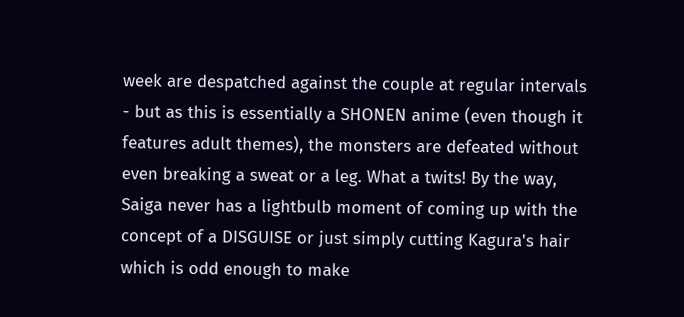week are despatched against the couple at regular intervals - but as this is essentially a SHONEN anime (even though it features adult themes), the monsters are defeated without even breaking a sweat or a leg. What a twits! By the way, Saiga never has a lightbulb moment of coming up with the concept of a DISGUISE or just simply cutting Kagura's hair which is odd enough to make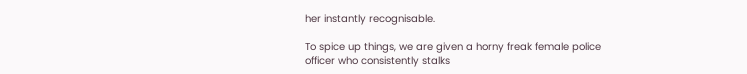her instantly recognisable.

To spice up things, we are given a horny freak female police officer who consistently stalks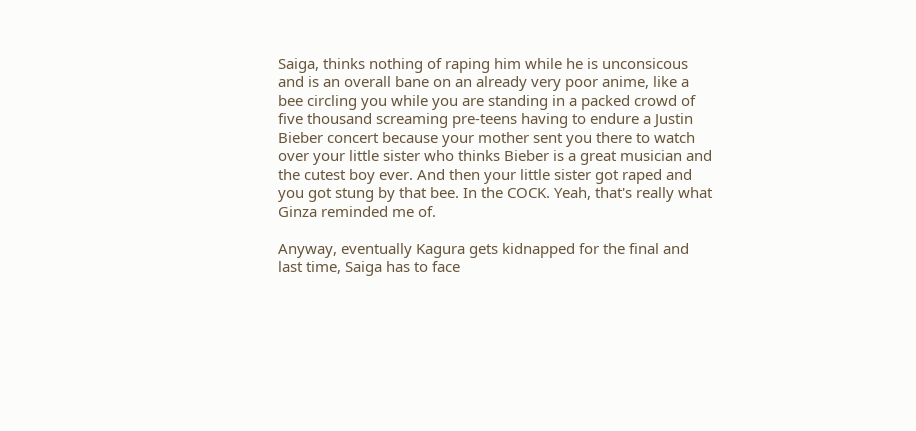Saiga, thinks nothing of raping him while he is unconsicous and is an overall bane on an already very poor anime, like a bee circling you while you are standing in a packed crowd of five thousand screaming pre-teens having to endure a Justin Bieber concert because your mother sent you there to watch over your little sister who thinks Bieber is a great musician and the cutest boy ever. And then your little sister got raped and you got stung by that bee. In the COCK. Yeah, that's really what Ginza reminded me of.

Anyway, eventually Kagura gets kidnapped for the final and last time, Saiga has to face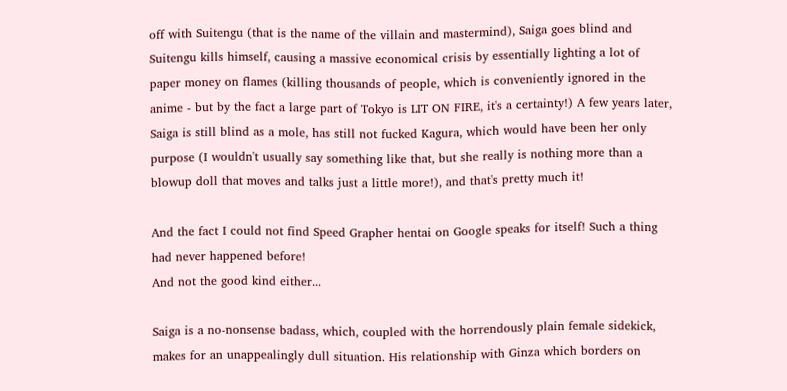off with Suitengu (that is the name of the villain and mastermind), Saiga goes blind and Suitengu kills himself, causing a massive economical crisis by essentially lighting a lot of paper money on flames (killing thousands of people, which is conveniently ignored in the anime - but by the fact a large part of Tokyo is LIT ON FIRE, it's a certainty!) A few years later, Saiga is still blind as a mole, has still not fucked Kagura, which would have been her only purpose (I wouldn't usually say something like that, but she really is nothing more than a blowup doll that moves and talks just a little more!), and that's pretty much it!

And the fact I could not find Speed Grapher hentai on Google speaks for itself! Such a thing had never happened before!
And not the good kind either...

Saiga is a no-nonsense badass, which, coupled with the horrendously plain female sidekick, makes for an unappealingly dull situation. His relationship with Ginza which borders on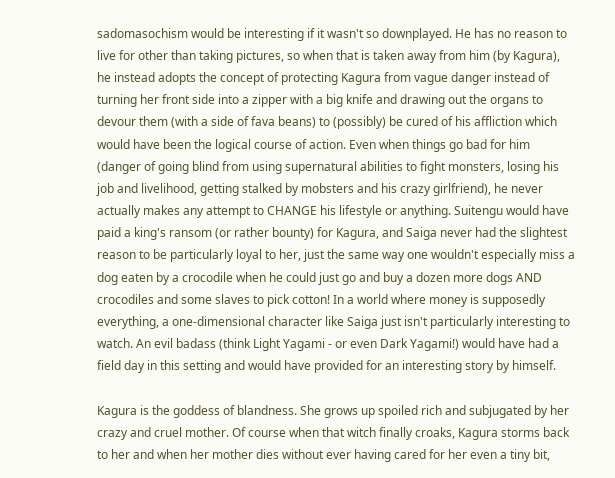sadomasochism would be interesting if it wasn't so downplayed. He has no reason to live for other than taking pictures, so when that is taken away from him (by Kagura), he instead adopts the concept of protecting Kagura from vague danger instead of turning her front side into a zipper with a big knife and drawing out the organs to devour them (with a side of fava beans) to (possibly) be cured of his affliction which would have been the logical course of action. Even when things go bad for him (danger of going blind from using supernatural abilities to fight monsters, losing his job and livelihood, getting stalked by mobsters and his crazy girlfriend), he never actually makes any attempt to CHANGE his lifestyle or anything. Suitengu would have paid a king's ransom (or rather bounty) for Kagura, and Saiga never had the slightest reason to be particularly loyal to her, just the same way one wouldn't especially miss a dog eaten by a crocodile when he could just go and buy a dozen more dogs AND crocodiles and some slaves to pick cotton! In a world where money is supposedly everything, a one-dimensional character like Saiga just isn't particularly interesting to watch. An evil badass (think Light Yagami - or even Dark Yagami!) would have had a field day in this setting and would have provided for an interesting story by himself.

Kagura is the goddess of blandness. She grows up spoiled rich and subjugated by her crazy and cruel mother. Of course when that witch finally croaks, Kagura storms back to her and when her mother dies without ever having cared for her even a tiny bit,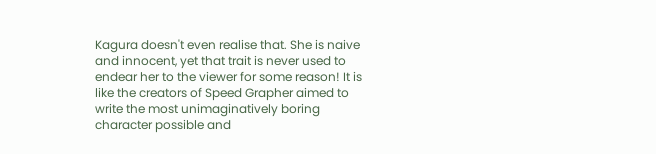Kagura doesn't even realise that. She is naive and innocent, yet that trait is never used to endear her to the viewer for some reason! It is like the creators of Speed Grapher aimed to write the most unimaginatively boring character possible and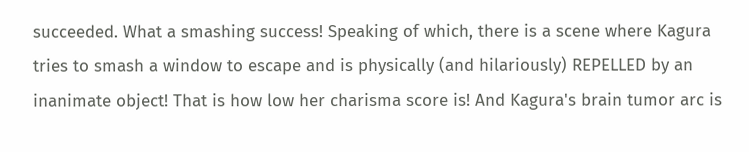succeeded. What a smashing success! Speaking of which, there is a scene where Kagura tries to smash a window to escape and is physically (and hilariously) REPELLED by an inanimate object! That is how low her charisma score is! And Kagura's brain tumor arc is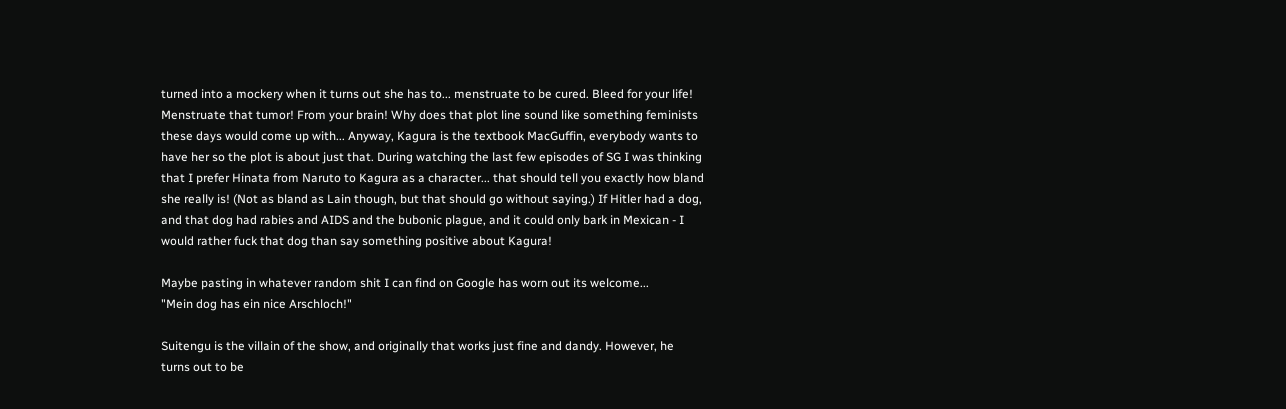turned into a mockery when it turns out she has to... menstruate to be cured. Bleed for your life! Menstruate that tumor! From your brain! Why does that plot line sound like something feminists these days would come up with... Anyway, Kagura is the textbook MacGuffin, everybody wants to have her so the plot is about just that. During watching the last few episodes of SG I was thinking that I prefer Hinata from Naruto to Kagura as a character... that should tell you exactly how bland she really is! (Not as bland as Lain though, but that should go without saying.) If Hitler had a dog, and that dog had rabies and AIDS and the bubonic plague, and it could only bark in Mexican - I would rather fuck that dog than say something positive about Kagura!

Maybe pasting in whatever random shit I can find on Google has worn out its welcome...
"Mein dog has ein nice Arschloch!"

Suitengu is the villain of the show, and originally that works just fine and dandy. However, he turns out to be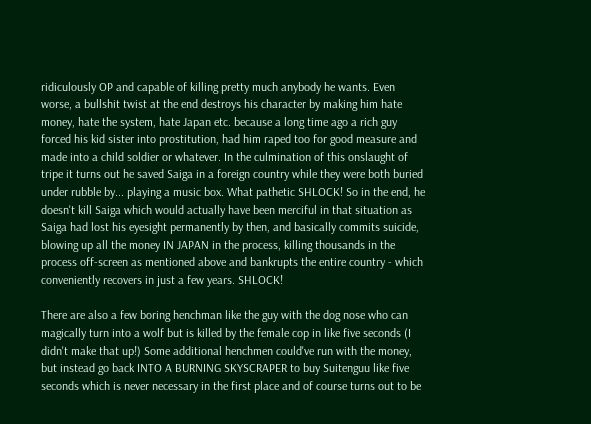ridiculously OP and capable of killing pretty much anybody he wants. Even worse, a bullshit twist at the end destroys his character by making him hate money, hate the system, hate Japan etc. because a long time ago a rich guy forced his kid sister into prostitution, had him raped too for good measure and made into a child soldier or whatever. In the culmination of this onslaught of tripe it turns out he saved Saiga in a foreign country while they were both buried under rubble by... playing a music box. What pathetic SHLOCK! So in the end, he doesn't kill Saiga which would actually have been merciful in that situation as Saiga had lost his eyesight permanently by then, and basically commits suicide, blowing up all the money IN JAPAN in the process, killing thousands in the process off-screen as mentioned above and bankrupts the entire country - which conveniently recovers in just a few years. SHLOCK!

There are also a few boring henchman like the guy with the dog nose who can magically turn into a wolf but is killed by the female cop in like five seconds (I didn't make that up!) Some additional henchmen could've run with the money, but instead go back INTO A BURNING SKYSCRAPER to buy Suitenguu like five seconds which is never necessary in the first place and of course turns out to be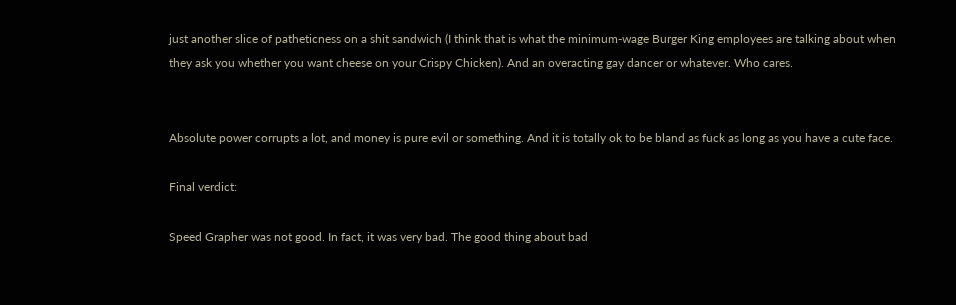just another slice of patheticness on a shit sandwich (I think that is what the minimum-wage Burger King employees are talking about when they ask you whether you want cheese on your Crispy Chicken). And an overacting gay dancer or whatever. Who cares.


Absolute power corrupts a lot, and money is pure evil or something. And it is totally ok to be bland as fuck as long as you have a cute face.

Final verdict:

Speed Grapher was not good. In fact, it was very bad. The good thing about bad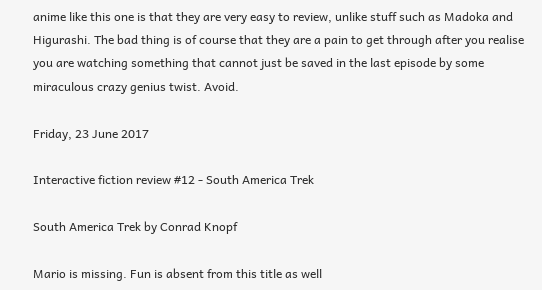anime like this one is that they are very easy to review, unlike stuff such as Madoka and Higurashi. The bad thing is of course that they are a pain to get through after you realise you are watching something that cannot just be saved in the last episode by some miraculous crazy genius twist. Avoid.

Friday, 23 June 2017

Interactive fiction review #12 - South America Trek

South America Trek by Conrad Knopf

Mario is missing. Fun is absent from this title as well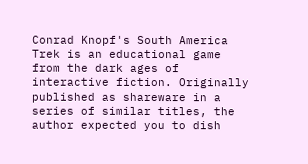Conrad Knopf's South America Trek is an educational game from the dark ages of interactive fiction. Originally published as shareware in a series of similar titles, the author expected you to dish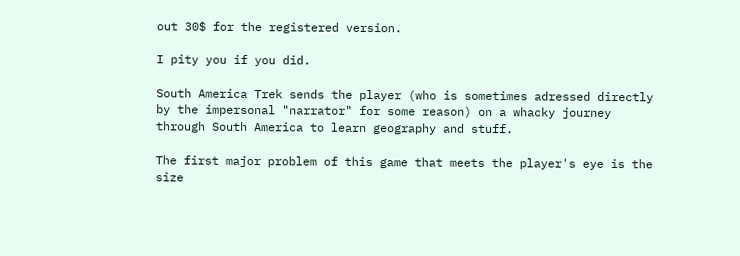out 30$ for the registered version.

I pity you if you did.

South America Trek sends the player (who is sometimes adressed directly by the impersonal "narrator" for some reason) on a whacky journey through South America to learn geography and stuff.

The first major problem of this game that meets the player's eye is the size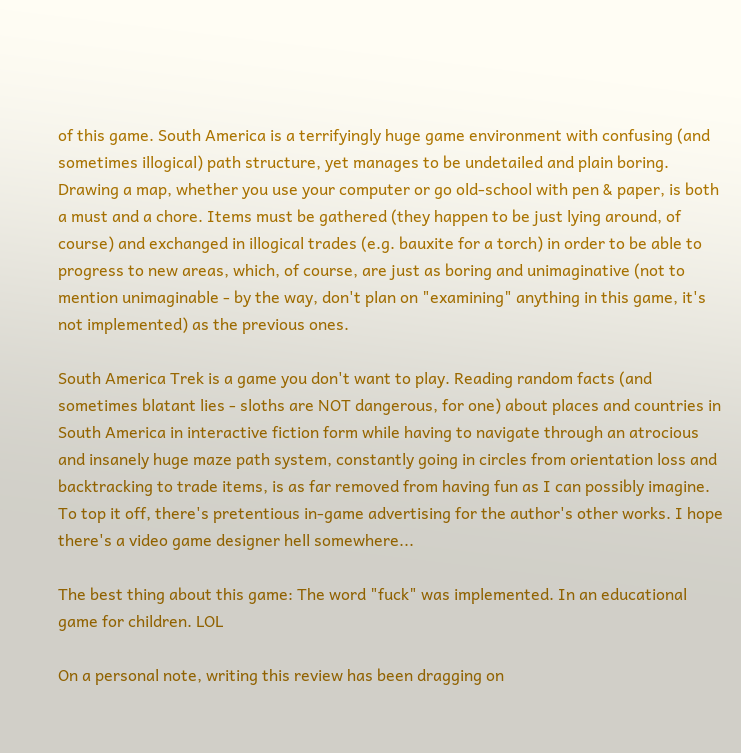of this game. South America is a terrifyingly huge game environment with confusing (and sometimes illogical) path structure, yet manages to be undetailed and plain boring. Drawing a map, whether you use your computer or go old-school with pen & paper, is both a must and a chore. Items must be gathered (they happen to be just lying around, of course) and exchanged in illogical trades (e.g. bauxite for a torch) in order to be able to progress to new areas, which, of course, are just as boring and unimaginative (not to mention unimaginable - by the way, don't plan on "examining" anything in this game, it's not implemented) as the previous ones.

South America Trek is a game you don't want to play. Reading random facts (and sometimes blatant lies - sloths are NOT dangerous, for one) about places and countries in South America in interactive fiction form while having to navigate through an atrocious and insanely huge maze path system, constantly going in circles from orientation loss and backtracking to trade items, is as far removed from having fun as I can possibly imagine. To top it off, there's pretentious in-game advertising for the author's other works. I hope there's a video game designer hell somewhere...

The best thing about this game: The word "fuck" was implemented. In an educational game for children. LOL

On a personal note, writing this review has been dragging on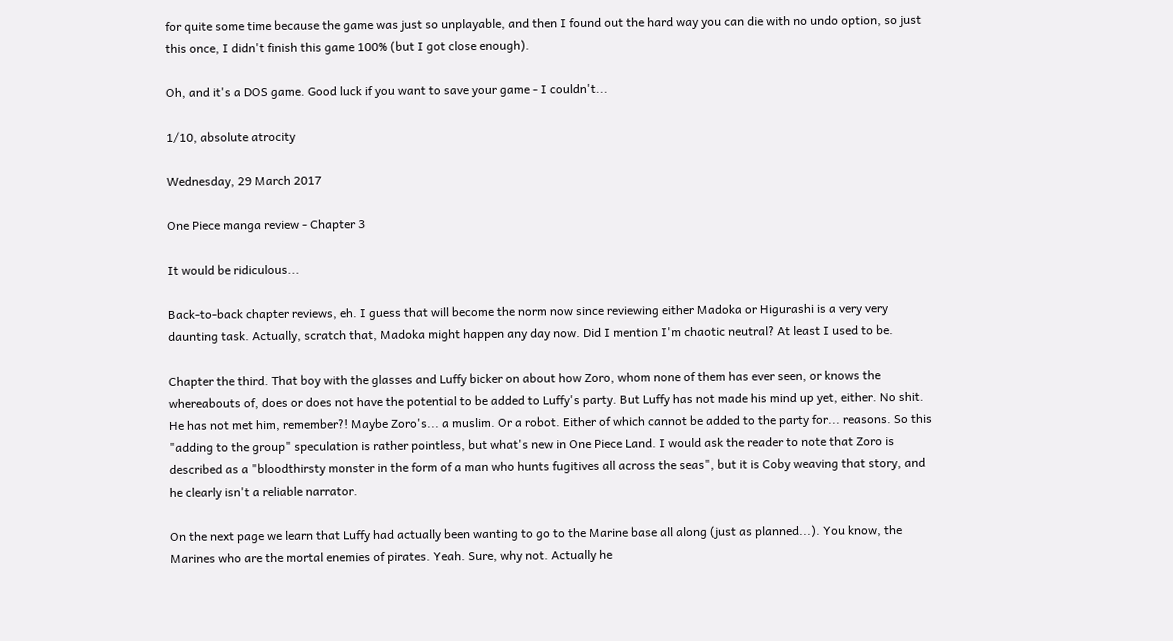for quite some time because the game was just so unplayable, and then I found out the hard way you can die with no undo option, so just this once, I didn't finish this game 100% (but I got close enough).

Oh, and it's a DOS game. Good luck if you want to save your game - I couldn't...

1/10, absolute atrocity

Wednesday, 29 March 2017

One Piece manga review - Chapter 3

It would be ridiculous...

Back-to-back chapter reviews, eh. I guess that will become the norm now since reviewing either Madoka or Higurashi is a very very daunting task. Actually, scratch that, Madoka might happen any day now. Did I mention I'm chaotic neutral? At least I used to be.

Chapter the third. That boy with the glasses and Luffy bicker on about how Zoro, whom none of them has ever seen, or knows the whereabouts of, does or does not have the potential to be added to Luffy's party. But Luffy has not made his mind up yet, either. No shit. He has not met him, remember?! Maybe Zoro's... a muslim. Or a robot. Either of which cannot be added to the party for... reasons. So this "adding to the group" speculation is rather pointless, but what's new in One Piece Land. I would ask the reader to note that Zoro is described as a "bloodthirsty monster in the form of a man who hunts fugitives all across the seas", but it is Coby weaving that story, and he clearly isn't a reliable narrator.

On the next page we learn that Luffy had actually been wanting to go to the Marine base all along (just as planned...). You know, the Marines who are the mortal enemies of pirates. Yeah. Sure, why not. Actually he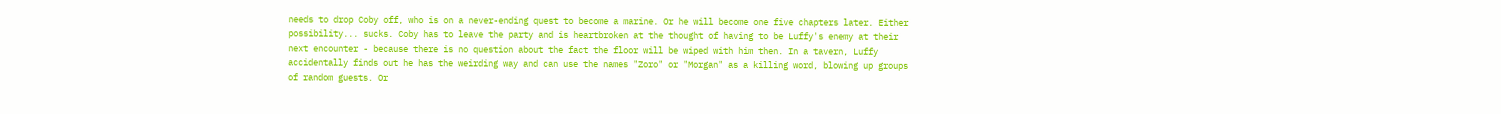needs to drop Coby off, who is on a never-ending quest to become a marine. Or he will become one five chapters later. Either possibility... sucks. Coby has to leave the party and is heartbroken at the thought of having to be Luffy's enemy at their next encounter - because there is no question about the fact the floor will be wiped with him then. In a tavern, Luffy accidentally finds out he has the weirding way and can use the names "Zoro" or "Morgan" as a killing word, blowing up groups of random guests. Or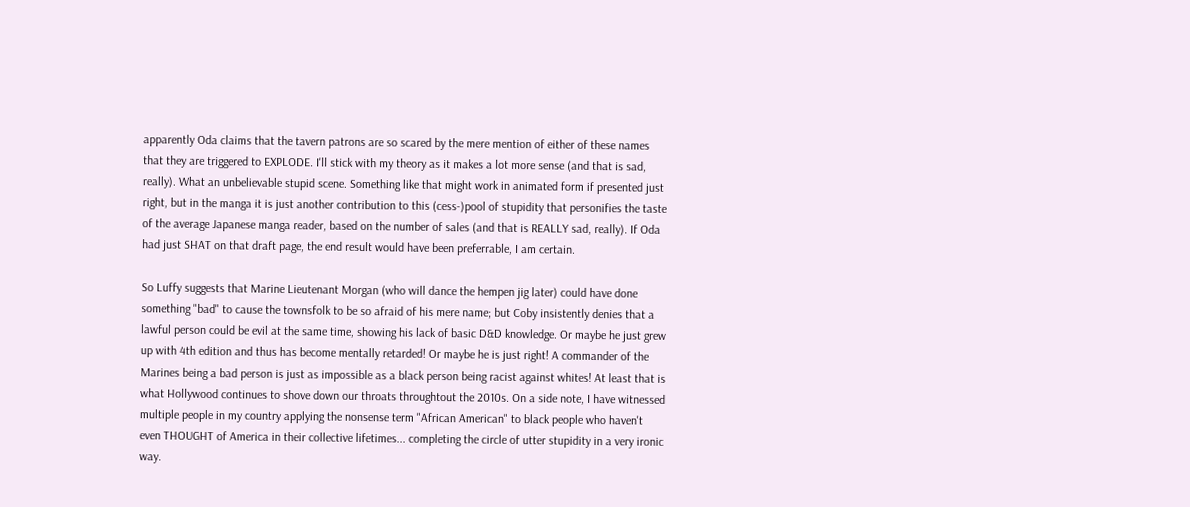apparently Oda claims that the tavern patrons are so scared by the mere mention of either of these names that they are triggered to EXPLODE. I'll stick with my theory as it makes a lot more sense (and that is sad, really). What an unbelievable stupid scene. Something like that might work in animated form if presented just right, but in the manga it is just another contribution to this (cess-)pool of stupidity that personifies the taste of the average Japanese manga reader, based on the number of sales (and that is REALLY sad, really). If Oda had just SHAT on that draft page, the end result would have been preferrable, I am certain.

So Luffy suggests that Marine Lieutenant Morgan (who will dance the hempen jig later) could have done something "bad" to cause the townsfolk to be so afraid of his mere name; but Coby insistently denies that a lawful person could be evil at the same time, showing his lack of basic D&D knowledge. Or maybe he just grew up with 4th edition and thus has become mentally retarded! Or maybe he is just right! A commander of the Marines being a bad person is just as impossible as a black person being racist against whites! At least that is what Hollywood continues to shove down our throats throughtout the 2010s. On a side note, I have witnessed multiple people in my country applying the nonsense term "African American" to black people who haven't even THOUGHT of America in their collective lifetimes... completing the circle of utter stupidity in a very ironic way.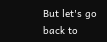But let's go back to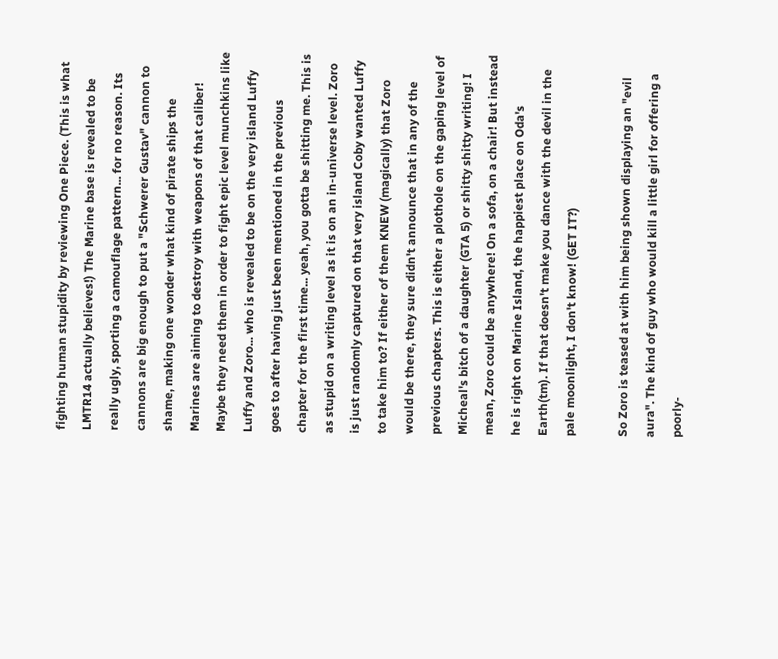fighting human stupidity by reviewing One Piece. (This is what LMTR14 actually believes!) The Marine base is revealed to be really ugly, sporting a camouflage pattern... for no reason. Its cannons are big enough to put a "Schwerer Gustav" cannon to shame, making one wonder what kind of pirate ships the Marines are aiming to destroy with weapons of that caliber! Maybe they need them in order to fight epic level munchkins like Luffy and Zoro... who is revealed to be on the very island Luffy goes to after having just been mentioned in the previous chapter for the first time... yeah, you gotta be shitting me. This is as stupid on a writing level as it is on an in-universe level. Zoro is just randomly captured on that very island Coby wanted Luffy to take him to? If either of them KNEW (magically) that Zoro would be there, they sure didn't announce that in any of the previous chapters. This is either a plothole on the gaping level of Micheal's bitch of a daughter (GTA 5) or shitty shitty writing! I mean, Zoro could be anywhere! On a sofa, on a chair! But instead he is right on Marine Island, the happiest place on Oda's Earth(tm). If that doesn't make you dance with the devil in the pale moonlight, I don't know! (GET IT?)

So Zoro is teased at with him being shown displaying an "evil aura". The kind of guy who would kill a little girl for offering a poorly-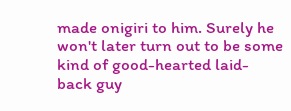made onigiri to him. Surely he won't later turn out to be some kind of good-hearted laid-back guy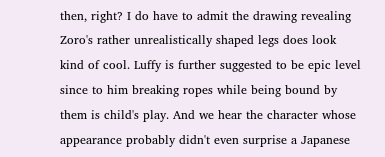then, right? I do have to admit the drawing revealing Zoro's rather unrealistically shaped legs does look kind of cool. Luffy is further suggested to be epic level since to him breaking ropes while being bound by them is child's play. And we hear the character whose appearance probably didn't even surprise a Japanese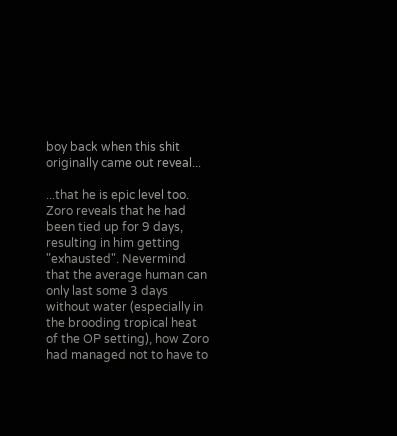boy back when this shit originally came out reveal...

...that he is epic level too. Zoro reveals that he had been tied up for 9 days, resulting in him getting "exhausted". Nevermind that the average human can only last some 3 days without water (especially in the brooding tropical heat of the OP setting), how Zoro had managed not to have to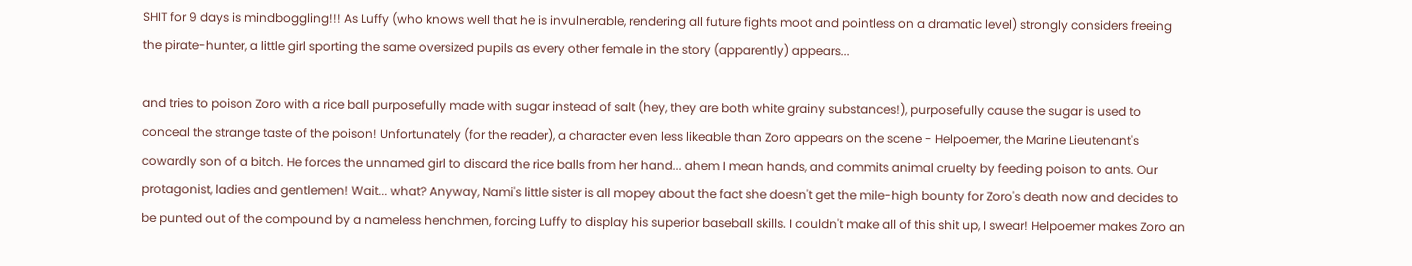SHIT for 9 days is mindboggling!!! As Luffy (who knows well that he is invulnerable, rendering all future fights moot and pointless on a dramatic level) strongly considers freeing the pirate-hunter, a little girl sporting the same oversized pupils as every other female in the story (apparently) appears...

and tries to poison Zoro with a rice ball purposefully made with sugar instead of salt (hey, they are both white grainy substances!), purposefully cause the sugar is used to conceal the strange taste of the poison! Unfortunately (for the reader), a character even less likeable than Zoro appears on the scene - Helpoemer, the Marine Lieutenant's cowardly son of a bitch. He forces the unnamed girl to discard the rice balls from her hand... ahem I mean hands, and commits animal cruelty by feeding poison to ants. Our protagonist, ladies and gentlemen! Wait... what? Anyway, Nami's little sister is all mopey about the fact she doesn't get the mile-high bounty for Zoro's death now and decides to be punted out of the compound by a nameless henchmen, forcing Luffy to display his superior baseball skills. I couldn't make all of this shit up, I swear! Helpoemer makes Zoro an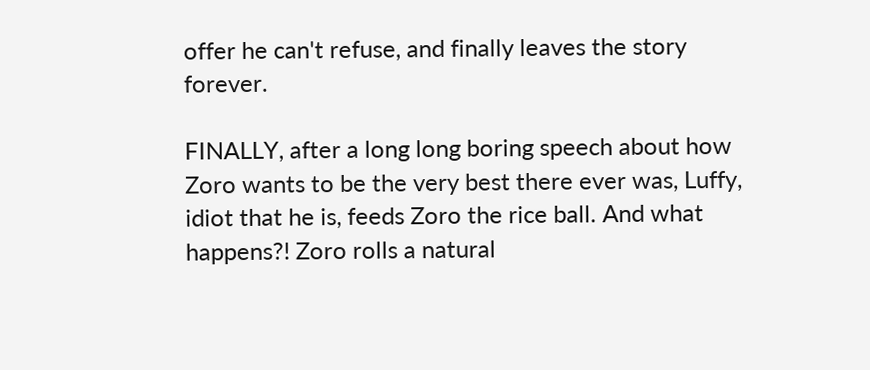offer he can't refuse, and finally leaves the story forever.

FINALLY, after a long long boring speech about how Zoro wants to be the very best there ever was, Luffy, idiot that he is, feeds Zoro the rice ball. And what happens?! Zoro rolls a natural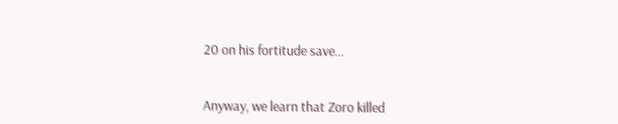20 on his fortitude save...


Anyway, we learn that Zoro killed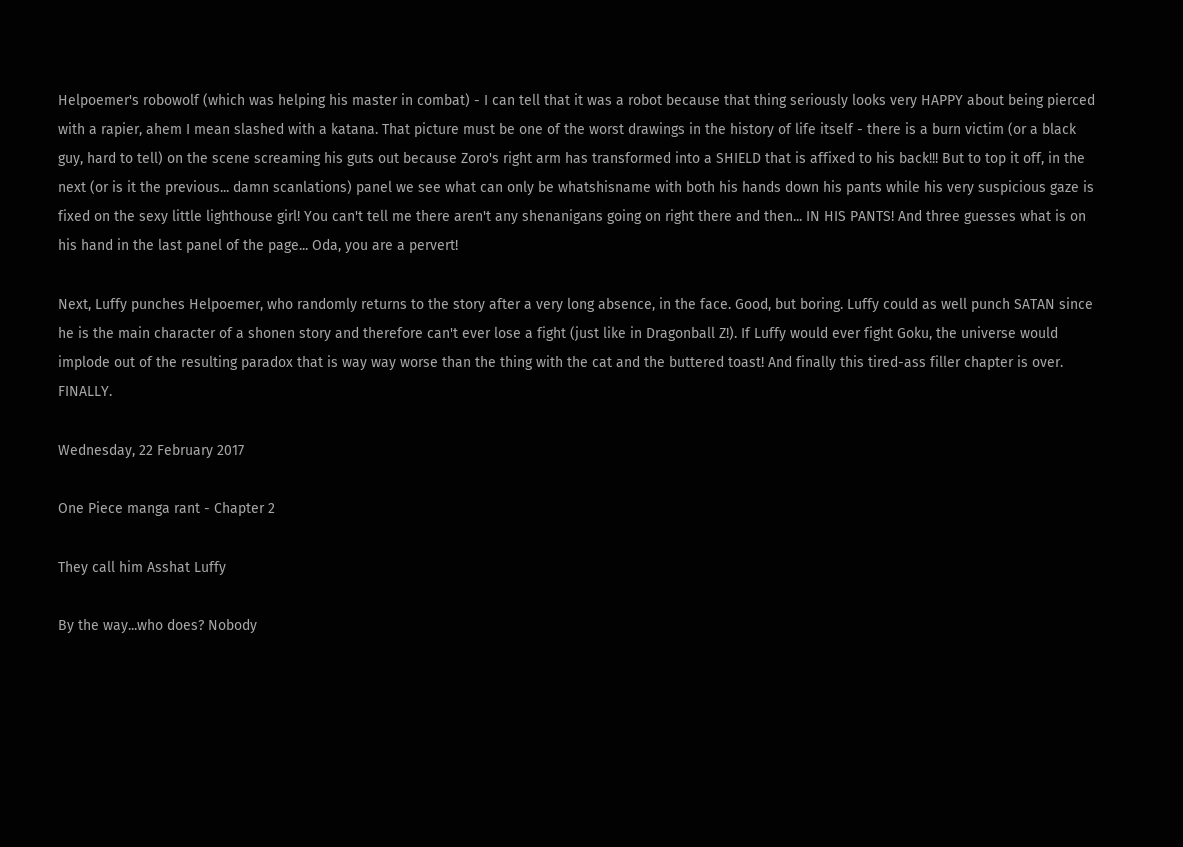Helpoemer's robowolf (which was helping his master in combat) - I can tell that it was a robot because that thing seriously looks very HAPPY about being pierced with a rapier, ahem I mean slashed with a katana. That picture must be one of the worst drawings in the history of life itself - there is a burn victim (or a black guy, hard to tell) on the scene screaming his guts out because Zoro's right arm has transformed into a SHIELD that is affixed to his back!!! But to top it off, in the next (or is it the previous... damn scanlations) panel we see what can only be whatshisname with both his hands down his pants while his very suspicious gaze is fixed on the sexy little lighthouse girl! You can't tell me there aren't any shenanigans going on right there and then... IN HIS PANTS! And three guesses what is on his hand in the last panel of the page... Oda, you are a pervert!

Next, Luffy punches Helpoemer, who randomly returns to the story after a very long absence, in the face. Good, but boring. Luffy could as well punch SATAN since he is the main character of a shonen story and therefore can't ever lose a fight (just like in Dragonball Z!). If Luffy would ever fight Goku, the universe would implode out of the resulting paradox that is way way worse than the thing with the cat and the buttered toast! And finally this tired-ass filler chapter is over. FINALLY.

Wednesday, 22 February 2017

One Piece manga rant - Chapter 2

They call him Asshat Luffy

By the way...who does? Nobody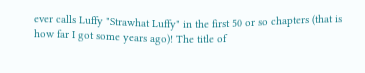ever calls Luffy "Strawhat Luffy" in the first 50 or so chapters (that is how far I got some years ago)! The title of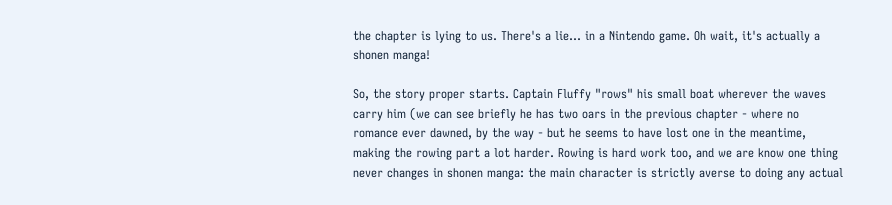the chapter is lying to us. There's a lie... in a Nintendo game. Oh wait, it's actually a shonen manga!

So, the story proper starts. Captain Fluffy "rows" his small boat wherever the waves carry him (we can see briefly he has two oars in the previous chapter - where no romance ever dawned, by the way - but he seems to have lost one in the meantime, making the rowing part a lot harder. Rowing is hard work too, and we are know one thing never changes in shonen manga: the main character is strictly averse to doing any actual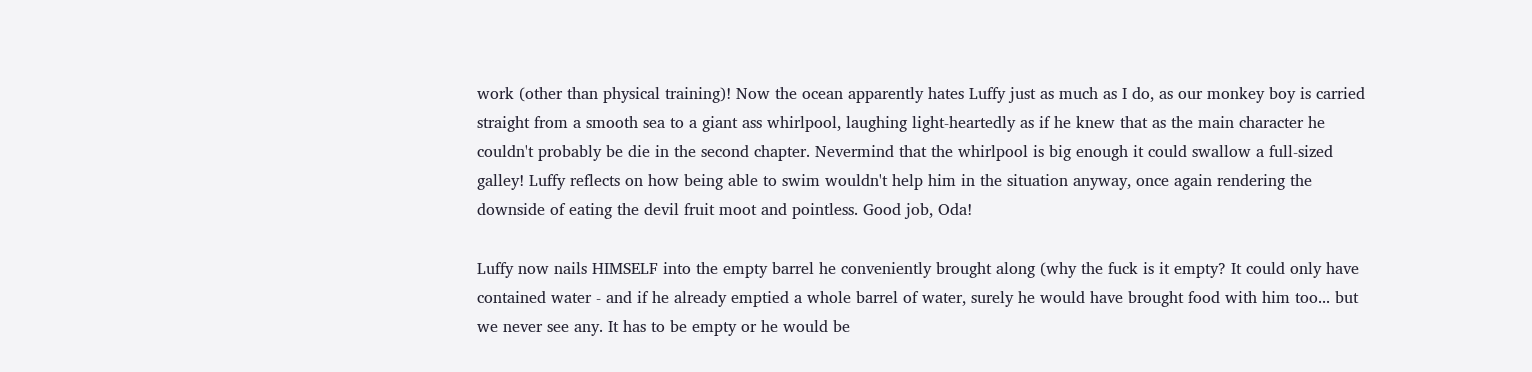work (other than physical training)! Now the ocean apparently hates Luffy just as much as I do, as our monkey boy is carried straight from a smooth sea to a giant ass whirlpool, laughing light-heartedly as if he knew that as the main character he couldn't probably be die in the second chapter. Nevermind that the whirlpool is big enough it could swallow a full-sized galley! Luffy reflects on how being able to swim wouldn't help him in the situation anyway, once again rendering the downside of eating the devil fruit moot and pointless. Good job, Oda!

Luffy now nails HIMSELF into the empty barrel he conveniently brought along (why the fuck is it empty? It could only have contained water - and if he already emptied a whole barrel of water, surely he would have brought food with him too... but we never see any. It has to be empty or he would be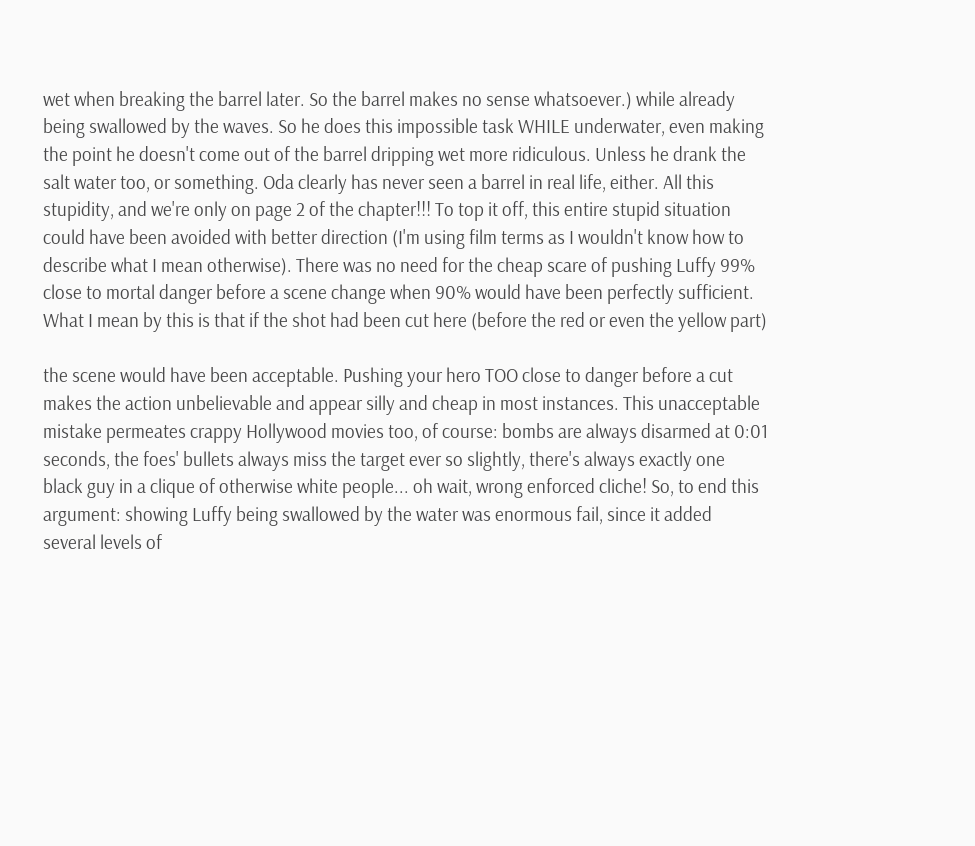wet when breaking the barrel later. So the barrel makes no sense whatsoever.) while already being swallowed by the waves. So he does this impossible task WHILE underwater, even making the point he doesn't come out of the barrel dripping wet more ridiculous. Unless he drank the salt water too, or something. Oda clearly has never seen a barrel in real life, either. All this stupidity, and we're only on page 2 of the chapter!!! To top it off, this entire stupid situation could have been avoided with better direction (I'm using film terms as I wouldn't know how to describe what I mean otherwise). There was no need for the cheap scare of pushing Luffy 99% close to mortal danger before a scene change when 90% would have been perfectly sufficient. What I mean by this is that if the shot had been cut here (before the red or even the yellow part)

the scene would have been acceptable. Pushing your hero TOO close to danger before a cut makes the action unbelievable and appear silly and cheap in most instances. This unacceptable mistake permeates crappy Hollywood movies too, of course: bombs are always disarmed at 0:01 seconds, the foes' bullets always miss the target ever so slightly, there's always exactly one black guy in a clique of otherwise white people... oh wait, wrong enforced cliche! So, to end this argument: showing Luffy being swallowed by the water was enormous fail, since it added several levels of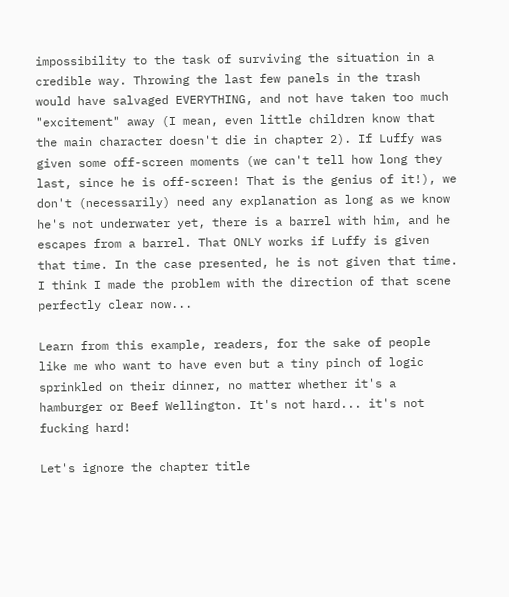impossibility to the task of surviving the situation in a credible way. Throwing the last few panels in the trash would have salvaged EVERYTHING, and not have taken too much "excitement" away (I mean, even little children know that the main character doesn't die in chapter 2). If Luffy was given some off-screen moments (we can't tell how long they last, since he is off-screen! That is the genius of it!), we don't (necessarily) need any explanation as long as we know he's not underwater yet, there is a barrel with him, and he escapes from a barrel. That ONLY works if Luffy is given that time. In the case presented, he is not given that time. I think I made the problem with the direction of that scene perfectly clear now...

Learn from this example, readers, for the sake of people like me who want to have even but a tiny pinch of logic sprinkled on their dinner, no matter whether it's a hamburger or Beef Wellington. It's not hard... it's not fucking hard!

Let's ignore the chapter title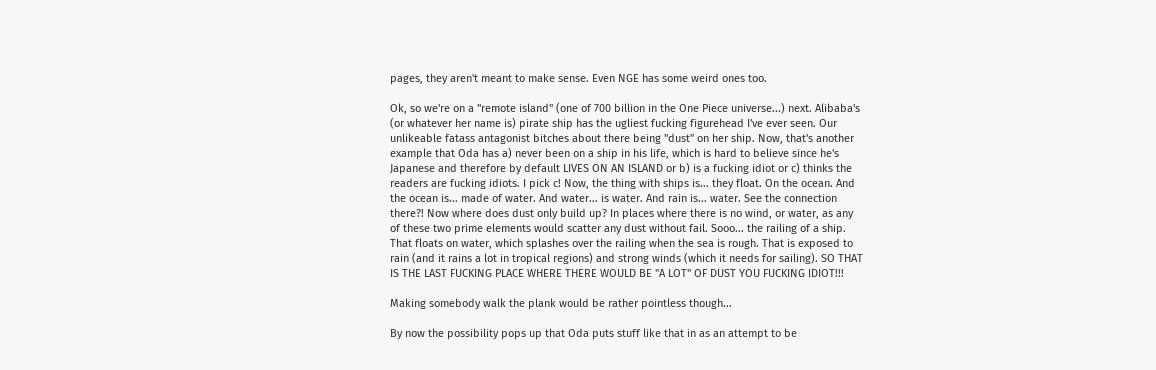pages, they aren't meant to make sense. Even NGE has some weird ones too.

Ok, so we're on a "remote island" (one of 700 billion in the One Piece universe...) next. Alibaba's (or whatever her name is) pirate ship has the ugliest fucking figurehead I've ever seen. Our unlikeable fatass antagonist bitches about there being "dust" on her ship. Now, that's another example that Oda has a) never been on a ship in his life, which is hard to believe since he's Japanese and therefore by default LIVES ON AN ISLAND or b) is a fucking idiot or c) thinks the readers are fucking idiots. I pick c! Now, the thing with ships is... they float. On the ocean. And the ocean is... made of water. And water... is water. And rain is... water. See the connection there?! Now where does dust only build up? In places where there is no wind, or water, as any of these two prime elements would scatter any dust without fail. Sooo... the railing of a ship. That floats on water, which splashes over the railing when the sea is rough. That is exposed to rain (and it rains a lot in tropical regions) and strong winds (which it needs for sailing). SO THAT IS THE LAST FUCKING PLACE WHERE THERE WOULD BE "A LOT" OF DUST YOU FUCKING IDIOT!!!

Making somebody walk the plank would be rather pointless though...

By now the possibility pops up that Oda puts stuff like that in as an attempt to be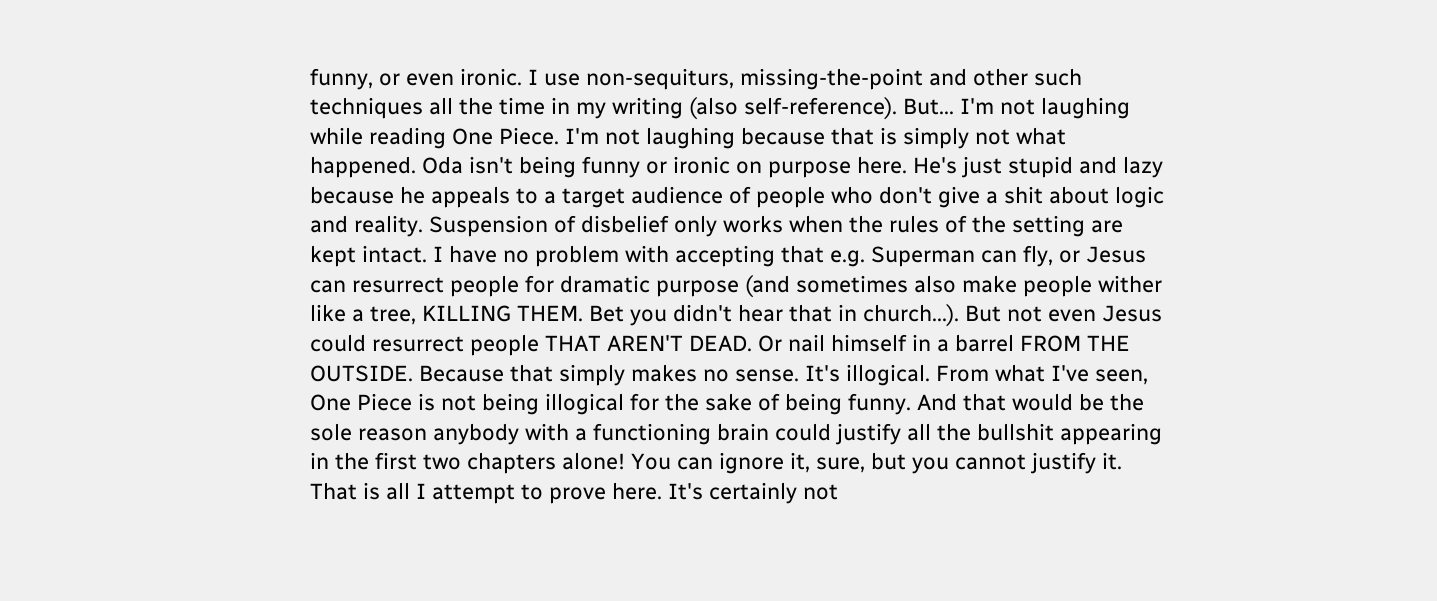funny, or even ironic. I use non-sequiturs, missing-the-point and other such techniques all the time in my writing (also self-reference). But... I'm not laughing while reading One Piece. I'm not laughing because that is simply not what happened. Oda isn't being funny or ironic on purpose here. He's just stupid and lazy because he appeals to a target audience of people who don't give a shit about logic and reality. Suspension of disbelief only works when the rules of the setting are kept intact. I have no problem with accepting that e.g. Superman can fly, or Jesus can resurrect people for dramatic purpose (and sometimes also make people wither like a tree, KILLING THEM. Bet you didn't hear that in church...). But not even Jesus could resurrect people THAT AREN'T DEAD. Or nail himself in a barrel FROM THE OUTSIDE. Because that simply makes no sense. It's illogical. From what I've seen, One Piece is not being illogical for the sake of being funny. And that would be the sole reason anybody with a functioning brain could justify all the bullshit appearing in the first two chapters alone! You can ignore it, sure, but you cannot justify it. That is all I attempt to prove here. It's certainly not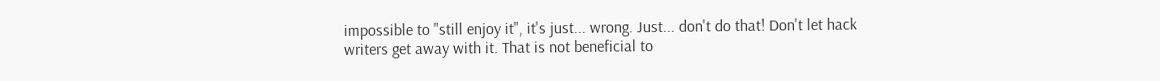impossible to "still enjoy it", it's just... wrong. Just... don't do that! Don't let hack writers get away with it. That is not beneficial to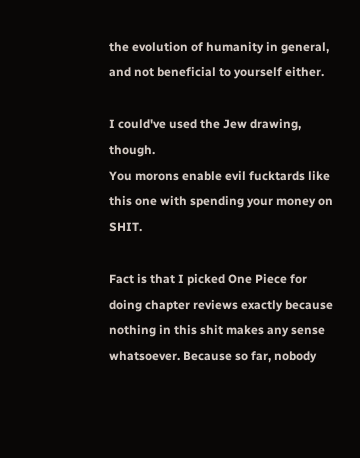the evolution of humanity in general, and not beneficial to yourself either.

I could've used the Jew drawing, though.
You morons enable evil fucktards like this one with spending your money on SHIT.

Fact is that I picked One Piece for doing chapter reviews exactly because nothing in this shit makes any sense whatsoever. Because so far, nobody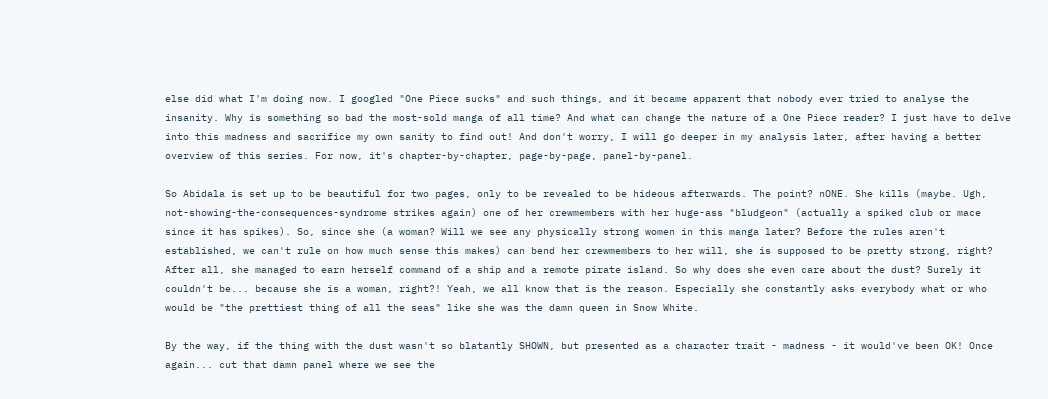else did what I'm doing now. I googled "One Piece sucks" and such things, and it became apparent that nobody ever tried to analyse the insanity. Why is something so bad the most-sold manga of all time? And what can change the nature of a One Piece reader? I just have to delve into this madness and sacrifice my own sanity to find out! And don't worry, I will go deeper in my analysis later, after having a better overview of this series. For now, it's chapter-by-chapter, page-by-page, panel-by-panel.

So Abidala is set up to be beautiful for two pages, only to be revealed to be hideous afterwards. The point? nONE. She kills (maybe. Ugh, not-showing-the-consequences-syndrome strikes again) one of her crewmembers with her huge-ass "bludgeon" (actually a spiked club or mace since it has spikes). So, since she (a woman? Will we see any physically strong women in this manga later? Before the rules aren't established, we can't rule on how much sense this makes) can bend her crewmembers to her will, she is supposed to be pretty strong, right? After all, she managed to earn herself command of a ship and a remote pirate island. So why does she even care about the dust? Surely it couldn't be... because she is a woman, right?! Yeah, we all know that is the reason. Especially she constantly asks everybody what or who would be "the prettiest thing of all the seas" like she was the damn queen in Snow White.

By the way, if the thing with the dust wasn't so blatantly SHOWN, but presented as a character trait - madness - it would've been OK! Once again... cut that damn panel where we see the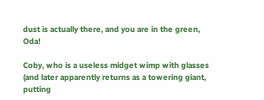dust is actually there, and you are in the green, Oda!

Coby, who is a useless midget wimp with glasses (and later apparently returns as a towering giant, putting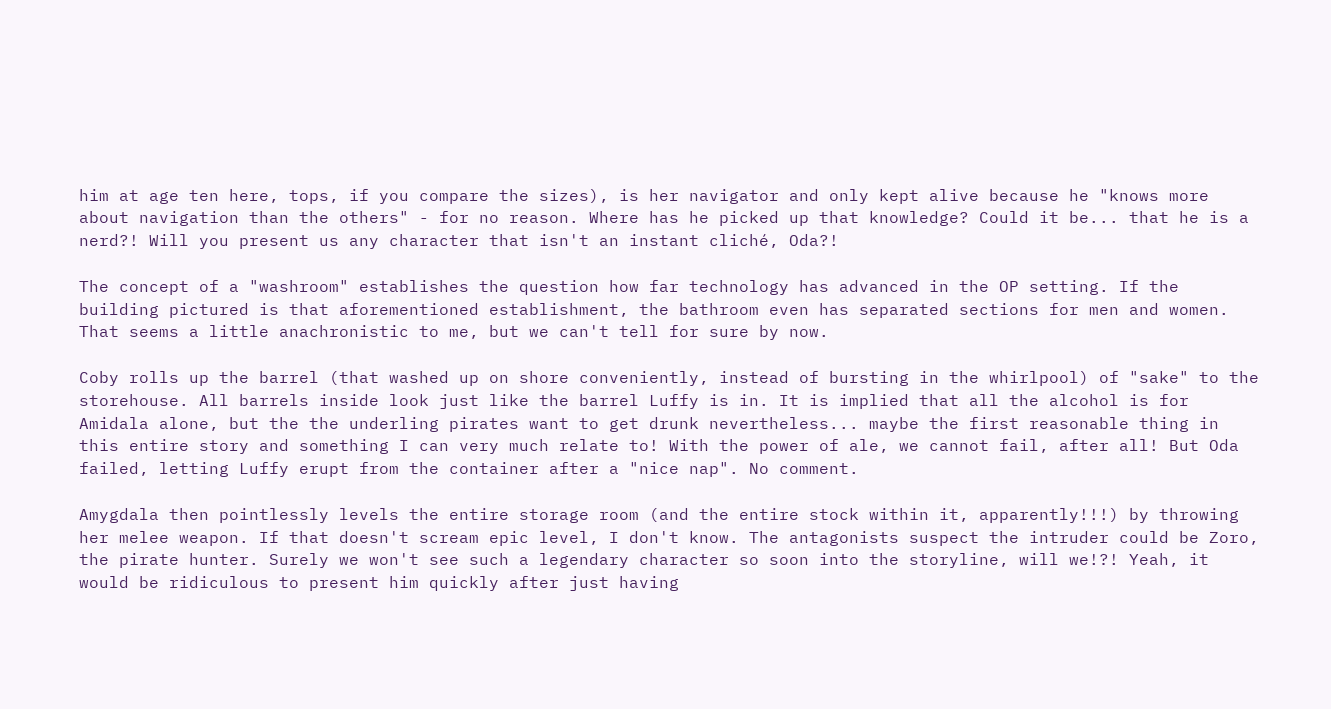him at age ten here, tops, if you compare the sizes), is her navigator and only kept alive because he "knows more about navigation than the others" - for no reason. Where has he picked up that knowledge? Could it be... that he is a nerd?! Will you present us any character that isn't an instant cliché, Oda?!

The concept of a "washroom" establishes the question how far technology has advanced in the OP setting. If the building pictured is that aforementioned establishment, the bathroom even has separated sections for men and women. That seems a little anachronistic to me, but we can't tell for sure by now.

Coby rolls up the barrel (that washed up on shore conveniently, instead of bursting in the whirlpool) of "sake" to the storehouse. All barrels inside look just like the barrel Luffy is in. It is implied that all the alcohol is for Amidala alone, but the the underling pirates want to get drunk nevertheless... maybe the first reasonable thing in this entire story and something I can very much relate to! With the power of ale, we cannot fail, after all! But Oda failed, letting Luffy erupt from the container after a "nice nap". No comment.

Amygdala then pointlessly levels the entire storage room (and the entire stock within it, apparently!!!) by throwing her melee weapon. If that doesn't scream epic level, I don't know. The antagonists suspect the intruder could be Zoro, the pirate hunter. Surely we won't see such a legendary character so soon into the storyline, will we!?! Yeah, it would be ridiculous to present him quickly after just having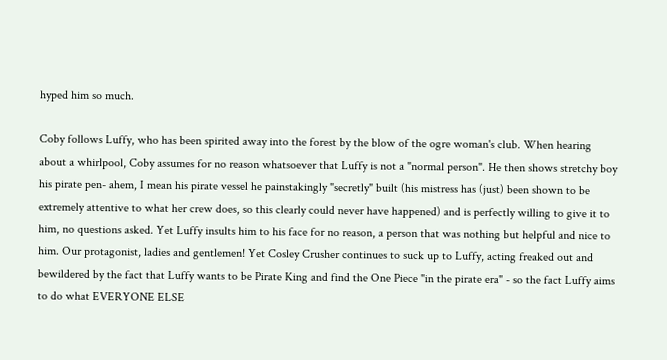hyped him so much.

Coby follows Luffy, who has been spirited away into the forest by the blow of the ogre woman's club. When hearing about a whirlpool, Coby assumes for no reason whatsoever that Luffy is not a "normal person". He then shows stretchy boy his pirate pen- ahem, I mean his pirate vessel he painstakingly "secretly" built (his mistress has (just) been shown to be extremely attentive to what her crew does, so this clearly could never have happened) and is perfectly willing to give it to him, no questions asked. Yet Luffy insults him to his face for no reason, a person that was nothing but helpful and nice to him. Our protagonist, ladies and gentlemen! Yet Cosley Crusher continues to suck up to Luffy, acting freaked out and bewildered by the fact that Luffy wants to be Pirate King and find the One Piece "in the pirate era" - so the fact Luffy aims to do what EVERYONE ELSE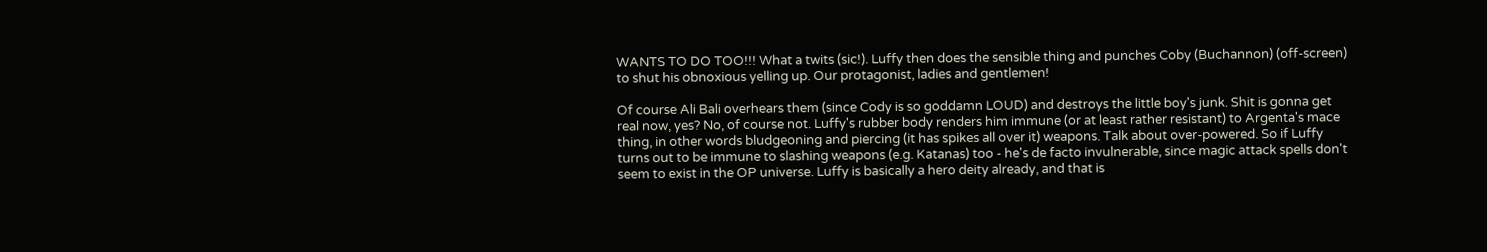WANTS TO DO TOO!!! What a twits (sic!). Luffy then does the sensible thing and punches Coby (Buchannon) (off-screen) to shut his obnoxious yelling up. Our protagonist, ladies and gentlemen!

Of course Ali Bali overhears them (since Cody is so goddamn LOUD) and destroys the little boy's junk. Shit is gonna get real now, yes? No, of course not. Luffy's rubber body renders him immune (or at least rather resistant) to Argenta's mace thing, in other words bludgeoning and piercing (it has spikes all over it) weapons. Talk about over-powered. So if Luffy turns out to be immune to slashing weapons (e.g. Katanas) too - he's de facto invulnerable, since magic attack spells don't seem to exist in the OP universe. Luffy is basically a hero deity already, and that is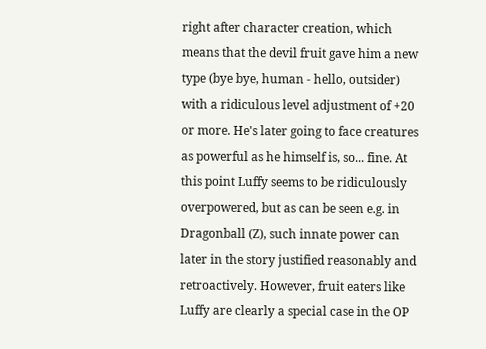right after character creation, which means that the devil fruit gave him a new type (bye bye, human - hello, outsider) with a ridiculous level adjustment of +20 or more. He's later going to face creatures as powerful as he himself is, so... fine. At this point Luffy seems to be ridiculously overpowered, but as can be seen e.g. in Dragonball (Z), such innate power can later in the story justified reasonably and retroactively. However, fruit eaters like Luffy are clearly a special case in the OP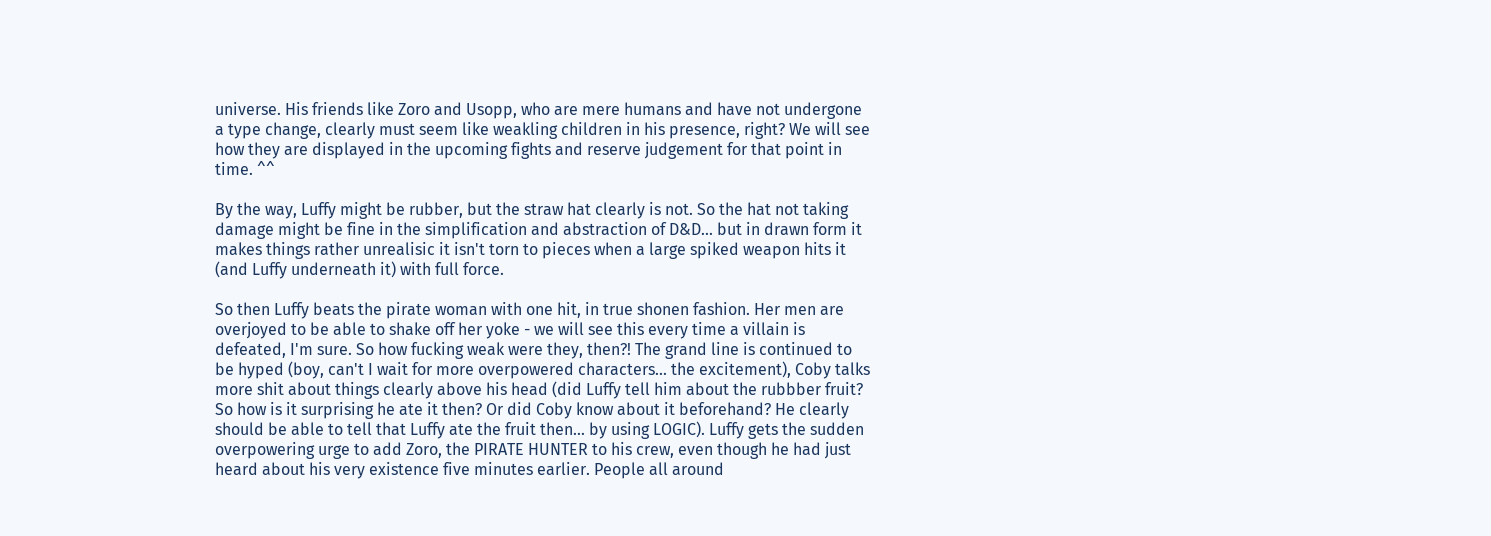universe. His friends like Zoro and Usopp, who are mere humans and have not undergone a type change, clearly must seem like weakling children in his presence, right? We will see how they are displayed in the upcoming fights and reserve judgement for that point in time. ^^

By the way, Luffy might be rubber, but the straw hat clearly is not. So the hat not taking damage might be fine in the simplification and abstraction of D&D... but in drawn form it makes things rather unrealisic it isn't torn to pieces when a large spiked weapon hits it (and Luffy underneath it) with full force.

So then Luffy beats the pirate woman with one hit, in true shonen fashion. Her men are overjoyed to be able to shake off her yoke - we will see this every time a villain is defeated, I'm sure. So how fucking weak were they, then?! The grand line is continued to be hyped (boy, can't I wait for more overpowered characters... the excitement), Coby talks more shit about things clearly above his head (did Luffy tell him about the rubbber fruit? So how is it surprising he ate it then? Or did Coby know about it beforehand? He clearly should be able to tell that Luffy ate the fruit then... by using LOGIC). Luffy gets the sudden overpowering urge to add Zoro, the PIRATE HUNTER to his crew, even though he had just heard about his very existence five minutes earlier. People all around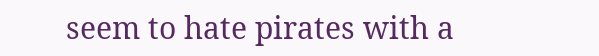seem to hate pirates with a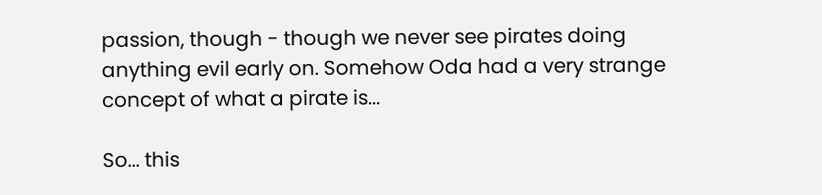passion, though - though we never see pirates doing anything evil early on. Somehow Oda had a very strange concept of what a pirate is...

So... this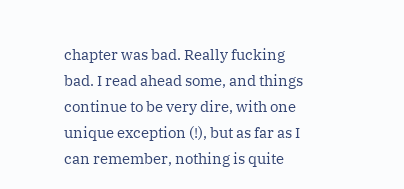chapter was bad. Really fucking bad. I read ahead some, and things continue to be very dire, with one unique exception (!), but as far as I can remember, nothing is quite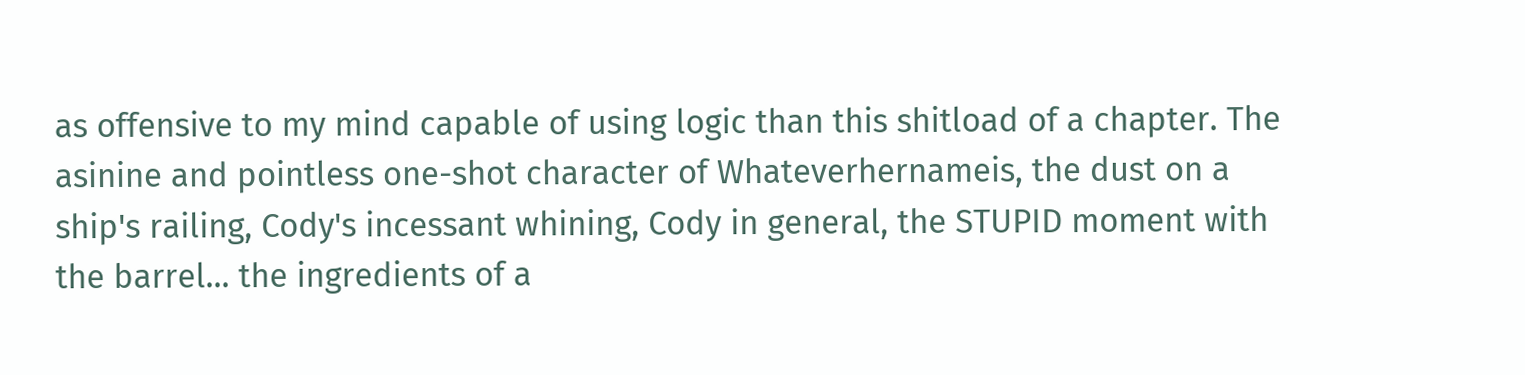as offensive to my mind capable of using logic than this shitload of a chapter. The asinine and pointless one-shot character of Whateverhernameis, the dust on a ship's railing, Cody's incessant whining, Cody in general, the STUPID moment with the barrel... the ingredients of a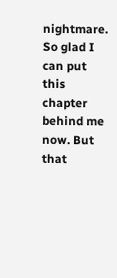nightmare. So glad I can put this chapter behind me now. But that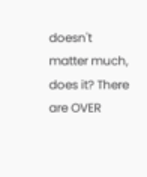doesn't matter much, does it? There are OVER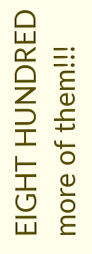EIGHT HUNDRED more of them!!!